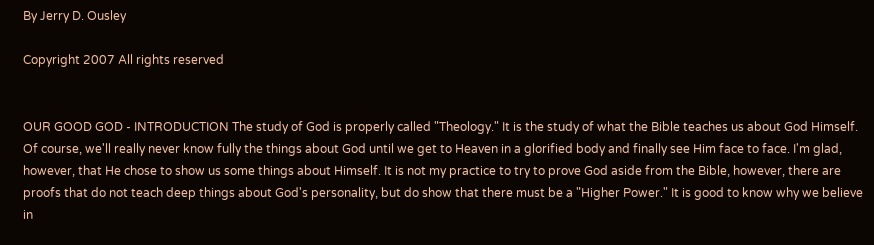By Jerry D. Ousley

Copyright 2007 All rights reserved


OUR GOOD GOD - INTRODUCTION The study of God is properly called "Theology." It is the study of what the Bible teaches us about God Himself. Of course, we'll really never know fully the things about God until we get to Heaven in a glorified body and finally see Him face to face. I'm glad, however, that He chose to show us some things about Himself. It is not my practice to try to prove God aside from the Bible, however, there are proofs that do not teach deep things about God's personality, but do show that there must be a "Higher Power." It is good to know why we believe in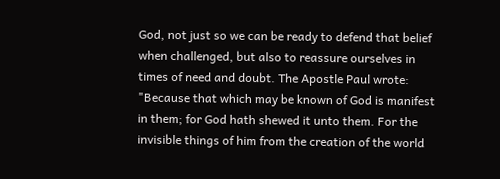God, not just so we can be ready to defend that belief when challenged, but also to reassure ourselves in times of need and doubt. The Apostle Paul wrote: "Because that which may be known of God is manifest in them; for God hath shewed it unto them. For the invisible things of him from the creation of the world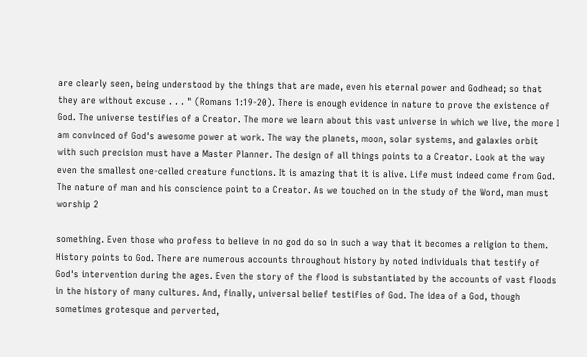are clearly seen, being understood by the things that are made, even his eternal power and Godhead; so that they are without excuse . . . " (Romans 1:19-20). There is enough evidence in nature to prove the existence of God. The universe testifies of a Creator. The more we learn about this vast universe in which we live, the more I am convinced of God's awesome power at work. The way the planets, moon, solar systems, and galaxies orbit with such precision must have a Master Planner. The design of all things points to a Creator. Look at the way even the smallest one-celled creature functions. It is amazing that it is alive. Life must indeed come from God. The nature of man and his conscience point to a Creator. As we touched on in the study of the Word, man must worship 2

something. Even those who profess to believe in no god do so in such a way that it becomes a religion to them. History points to God. There are numerous accounts throughout history by noted individuals that testify of God's intervention during the ages. Even the story of the flood is substantiated by the accounts of vast floods in the history of many cultures. And, finally, universal belief testifies of God. The idea of a God, though sometimes grotesque and perverted,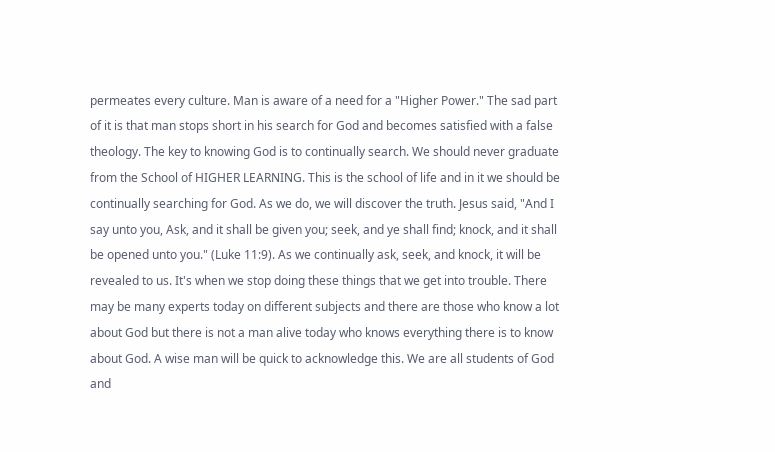permeates every culture. Man is aware of a need for a "Higher Power." The sad part of it is that man stops short in his search for God and becomes satisfied with a false theology. The key to knowing God is to continually search. We should never graduate from the School of HIGHER LEARNING. This is the school of life and in it we should be continually searching for God. As we do, we will discover the truth. Jesus said, "And I say unto you, Ask, and it shall be given you; seek, and ye shall find; knock, and it shall be opened unto you." (Luke 11:9). As we continually ask, seek, and knock, it will be revealed to us. It's when we stop doing these things that we get into trouble. There may be many experts today on different subjects and there are those who know a lot about God but there is not a man alive today who knows everything there is to know about God. A wise man will be quick to acknowledge this. We are all students of God and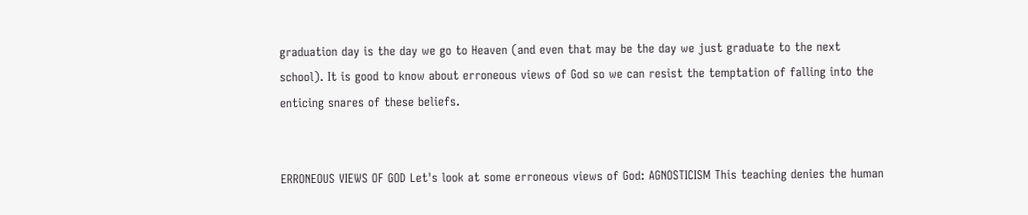graduation day is the day we go to Heaven (and even that may be the day we just graduate to the next school). It is good to know about erroneous views of God so we can resist the temptation of falling into the enticing snares of these beliefs.


ERRONEOUS VIEWS OF GOD Let's look at some erroneous views of God: AGNOSTICISM This teaching denies the human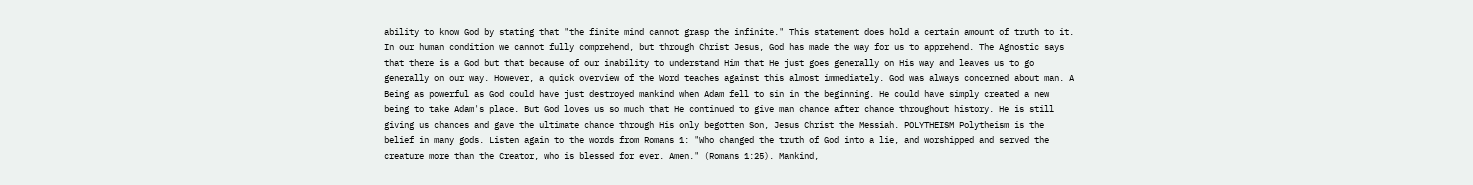ability to know God by stating that "the finite mind cannot grasp the infinite." This statement does hold a certain amount of truth to it. In our human condition we cannot fully comprehend, but through Christ Jesus, God has made the way for us to apprehend. The Agnostic says that there is a God but that because of our inability to understand Him that He just goes generally on His way and leaves us to go generally on our way. However, a quick overview of the Word teaches against this almost immediately. God was always concerned about man. A Being as powerful as God could have just destroyed mankind when Adam fell to sin in the beginning. He could have simply created a new being to take Adam's place. But God loves us so much that He continued to give man chance after chance throughout history. He is still giving us chances and gave the ultimate chance through His only begotten Son, Jesus Christ the Messiah. POLYTHEISM Polytheism is the belief in many gods. Listen again to the words from Romans 1: "Who changed the truth of God into a lie, and worshipped and served the creature more than the Creator, who is blessed for ever. Amen." (Romans 1:25). Mankind,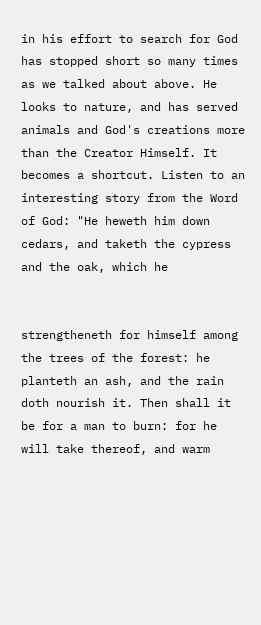in his effort to search for God has stopped short so many times as we talked about above. He looks to nature, and has served animals and God's creations more than the Creator Himself. It becomes a shortcut. Listen to an interesting story from the Word of God: "He heweth him down cedars, and taketh the cypress and the oak, which he


strengtheneth for himself among the trees of the forest: he planteth an ash, and the rain doth nourish it. Then shall it be for a man to burn: for he will take thereof, and warm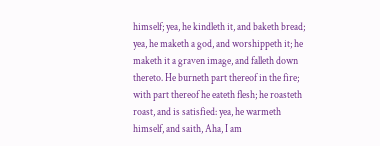himself; yea, he kindleth it, and baketh bread; yea, he maketh a god, and worshippeth it; he maketh it a graven image, and falleth down thereto. He burneth part thereof in the fire; with part thereof he eateth flesh; he roasteth roast, and is satisfied: yea, he warmeth himself, and saith, Aha, I am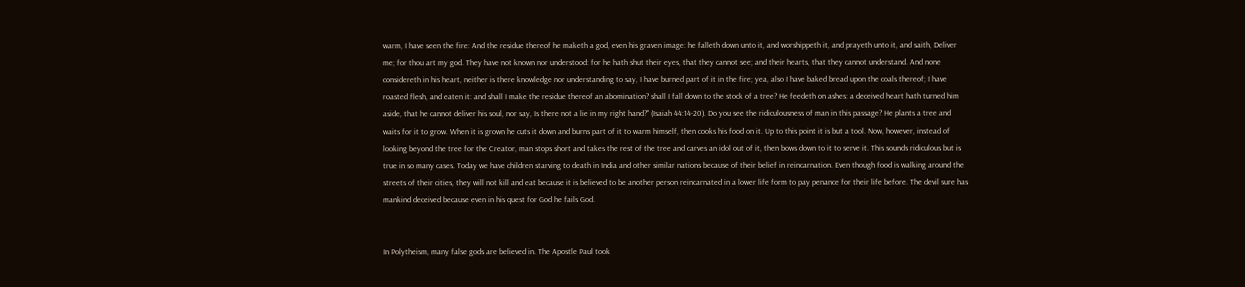warm, I have seen the fire: And the residue thereof he maketh a god, even his graven image: he falleth down unto it, and worshippeth it, and prayeth unto it, and saith, Deliver me; for thou art my god. They have not known nor understood: for he hath shut their eyes, that they cannot see; and their hearts, that they cannot understand. And none considereth in his heart, neither is there knowledge nor understanding to say, I have burned part of it in the fire; yea, also I have baked bread upon the coals thereof; I have roasted flesh, and eaten it: and shall I make the residue thereof an abomination? shall I fall down to the stock of a tree? He feedeth on ashes: a deceived heart hath turned him aside, that he cannot deliver his soul, nor say, Is there not a lie in my right hand?" (Isaiah 44:14-20). Do you see the ridiculousness of man in this passage? He plants a tree and waits for it to grow. When it is grown he cuts it down and burns part of it to warm himself, then cooks his food on it. Up to this point it is but a tool. Now, however, instead of looking beyond the tree for the Creator, man stops short and takes the rest of the tree and carves an idol out of it, then bows down to it to serve it. This sounds ridiculous but is true in so many cases. Today we have children starving to death in India and other similar nations because of their belief in reincarnation. Even though food is walking around the streets of their cities, they will not kill and eat because it is believed to be another person reincarnated in a lower life form to pay penance for their life before. The devil sure has mankind deceived because even in his quest for God he fails God.


In Polytheism, many false gods are believed in. The Apostle Paul took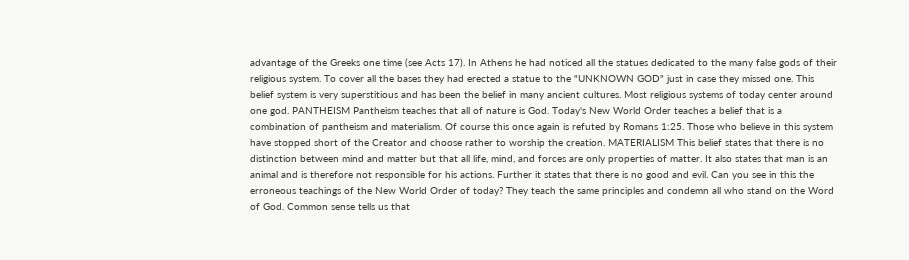advantage of the Greeks one time (see Acts 17). In Athens he had noticed all the statues dedicated to the many false gods of their religious system. To cover all the bases they had erected a statue to the "UNKNOWN GOD" just in case they missed one. This belief system is very superstitious and has been the belief in many ancient cultures. Most religious systems of today center around one god. PANTHEISM Pantheism teaches that all of nature is God. Today's New World Order teaches a belief that is a combination of pantheism and materialism. Of course this once again is refuted by Romans 1:25. Those who believe in this system have stopped short of the Creator and choose rather to worship the creation. MATERIALISM This belief states that there is no distinction between mind and matter but that all life, mind, and forces are only properties of matter. It also states that man is an animal and is therefore not responsible for his actions. Further it states that there is no good and evil. Can you see in this the erroneous teachings of the New World Order of today? They teach the same principles and condemn all who stand on the Word of God. Common sense tells us that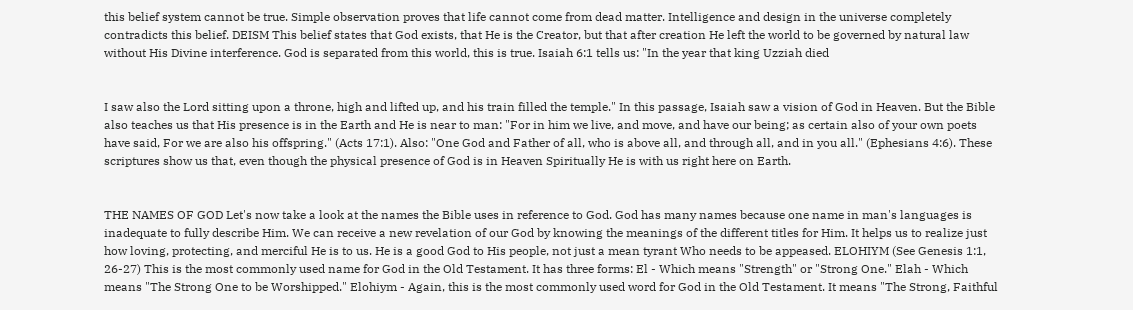this belief system cannot be true. Simple observation proves that life cannot come from dead matter. Intelligence and design in the universe completely contradicts this belief. DEISM This belief states that God exists, that He is the Creator, but that after creation He left the world to be governed by natural law without His Divine interference. God is separated from this world, this is true. Isaiah 6:1 tells us: "In the year that king Uzziah died


I saw also the Lord sitting upon a throne, high and lifted up, and his train filled the temple." In this passage, Isaiah saw a vision of God in Heaven. But the Bible also teaches us that His presence is in the Earth and He is near to man: "For in him we live, and move, and have our being; as certain also of your own poets have said, For we are also his offspring." (Acts 17:1). Also: "One God and Father of all, who is above all, and through all, and in you all." (Ephesians 4:6). These scriptures show us that, even though the physical presence of God is in Heaven Spiritually He is with us right here on Earth.


THE NAMES OF GOD Let's now take a look at the names the Bible uses in reference to God. God has many names because one name in man's languages is inadequate to fully describe Him. We can receive a new revelation of our God by knowing the meanings of the different titles for Him. It helps us to realize just how loving, protecting, and merciful He is to us. He is a good God to His people, not just a mean tyrant Who needs to be appeased. ELOHIYM (See Genesis 1:1, 26-27) This is the most commonly used name for God in the Old Testament. It has three forms: El - Which means "Strength" or "Strong One." Elah - Which means "The Strong One to be Worshipped." Elohiym - Again, this is the most commonly used word for God in the Old Testament. It means "The Strong, Faithful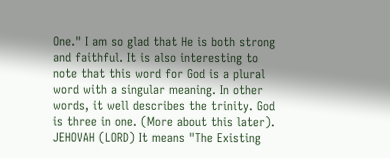One." I am so glad that He is both strong and faithful. It is also interesting to note that this word for God is a plural word with a singular meaning. In other words, it well describes the trinity. God is three in one. (More about this later). JEHOVAH (LORD) It means "The Existing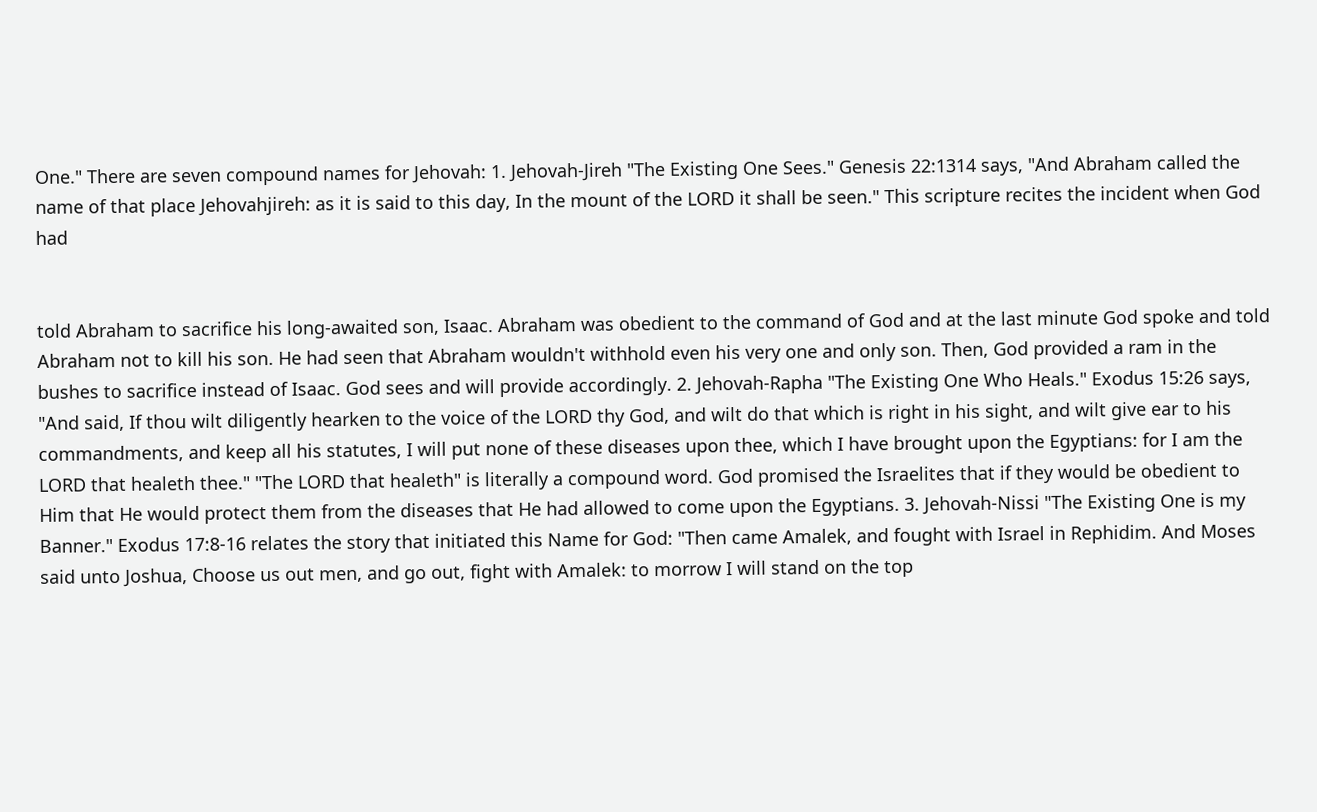One." There are seven compound names for Jehovah: 1. Jehovah-Jireh "The Existing One Sees." Genesis 22:1314 says, "And Abraham called the name of that place Jehovahjireh: as it is said to this day, In the mount of the LORD it shall be seen." This scripture recites the incident when God had


told Abraham to sacrifice his long-awaited son, Isaac. Abraham was obedient to the command of God and at the last minute God spoke and told Abraham not to kill his son. He had seen that Abraham wouldn't withhold even his very one and only son. Then, God provided a ram in the bushes to sacrifice instead of Isaac. God sees and will provide accordingly. 2. Jehovah-Rapha "The Existing One Who Heals." Exodus 15:26 says, "And said, If thou wilt diligently hearken to the voice of the LORD thy God, and wilt do that which is right in his sight, and wilt give ear to his commandments, and keep all his statutes, I will put none of these diseases upon thee, which I have brought upon the Egyptians: for I am the LORD that healeth thee." "The LORD that healeth" is literally a compound word. God promised the Israelites that if they would be obedient to Him that He would protect them from the diseases that He had allowed to come upon the Egyptians. 3. Jehovah-Nissi "The Existing One is my Banner." Exodus 17:8-16 relates the story that initiated this Name for God: "Then came Amalek, and fought with Israel in Rephidim. And Moses said unto Joshua, Choose us out men, and go out, fight with Amalek: to morrow I will stand on the top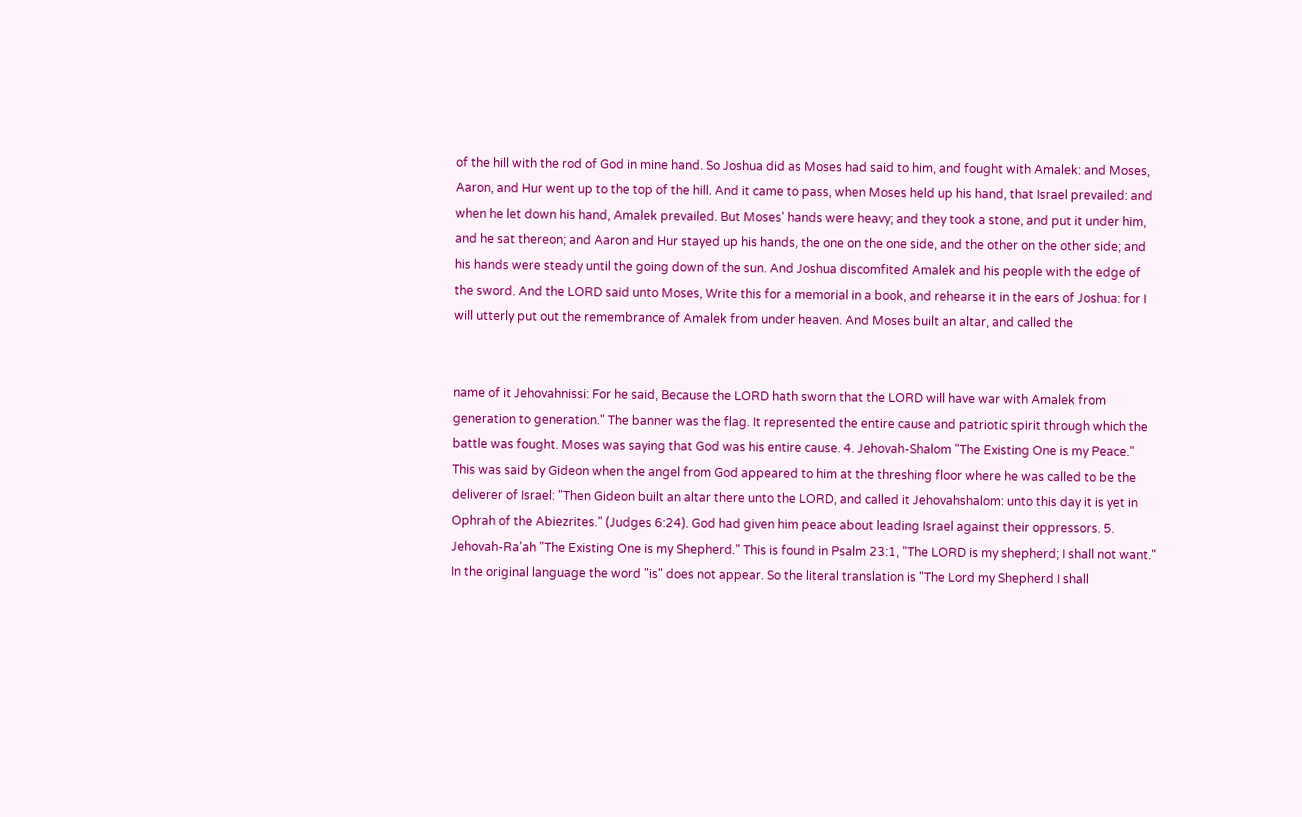of the hill with the rod of God in mine hand. So Joshua did as Moses had said to him, and fought with Amalek: and Moses, Aaron, and Hur went up to the top of the hill. And it came to pass, when Moses held up his hand, that Israel prevailed: and when he let down his hand, Amalek prevailed. But Moses' hands were heavy; and they took a stone, and put it under him, and he sat thereon; and Aaron and Hur stayed up his hands, the one on the one side, and the other on the other side; and his hands were steady until the going down of the sun. And Joshua discomfited Amalek and his people with the edge of the sword. And the LORD said unto Moses, Write this for a memorial in a book, and rehearse it in the ears of Joshua: for I will utterly put out the remembrance of Amalek from under heaven. And Moses built an altar, and called the


name of it Jehovahnissi: For he said, Because the LORD hath sworn that the LORD will have war with Amalek from generation to generation." The banner was the flag. It represented the entire cause and patriotic spirit through which the battle was fought. Moses was saying that God was his entire cause. 4. Jehovah-Shalom "The Existing One is my Peace." This was said by Gideon when the angel from God appeared to him at the threshing floor where he was called to be the deliverer of Israel: "Then Gideon built an altar there unto the LORD, and called it Jehovahshalom: unto this day it is yet in Ophrah of the Abiezrites." (Judges 6:24). God had given him peace about leading Israel against their oppressors. 5. Jehovah-Ra'ah "The Existing One is my Shepherd." This is found in Psalm 23:1, "The LORD is my shepherd; I shall not want." In the original language the word "is" does not appear. So the literal translation is "The Lord my Shepherd I shall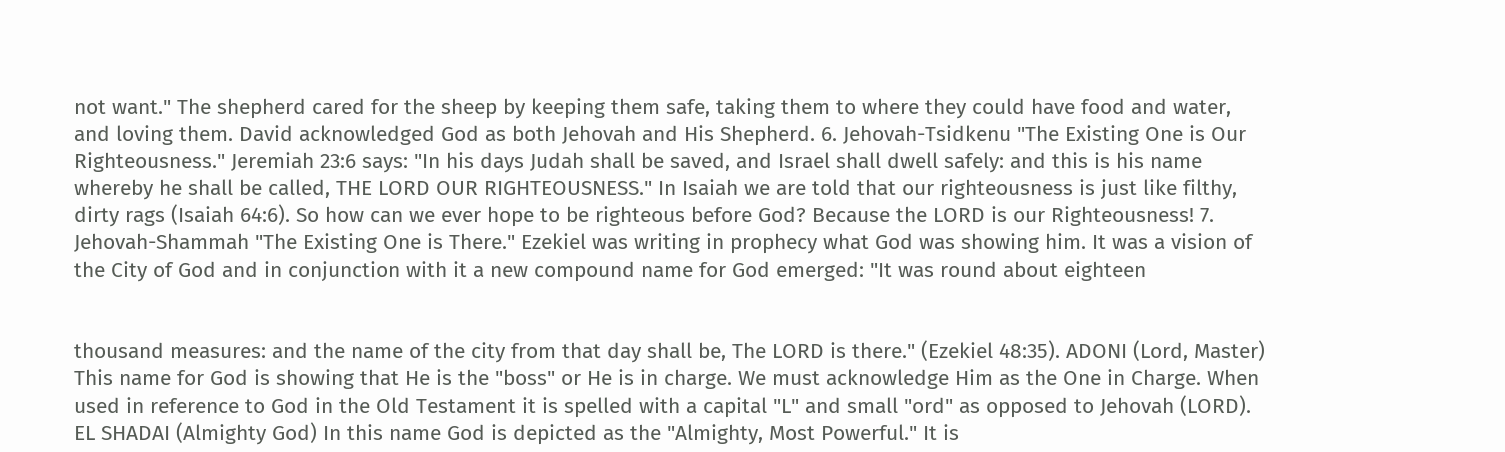not want." The shepherd cared for the sheep by keeping them safe, taking them to where they could have food and water, and loving them. David acknowledged God as both Jehovah and His Shepherd. 6. Jehovah-Tsidkenu "The Existing One is Our Righteousness." Jeremiah 23:6 says: "In his days Judah shall be saved, and Israel shall dwell safely: and this is his name whereby he shall be called, THE LORD OUR RIGHTEOUSNESS." In Isaiah we are told that our righteousness is just like filthy, dirty rags (Isaiah 64:6). So how can we ever hope to be righteous before God? Because the LORD is our Righteousness! 7. Jehovah-Shammah "The Existing One is There." Ezekiel was writing in prophecy what God was showing him. It was a vision of the City of God and in conjunction with it a new compound name for God emerged: "It was round about eighteen


thousand measures: and the name of the city from that day shall be, The LORD is there." (Ezekiel 48:35). ADONI (Lord, Master) This name for God is showing that He is the "boss" or He is in charge. We must acknowledge Him as the One in Charge. When used in reference to God in the Old Testament it is spelled with a capital "L" and small "ord" as opposed to Jehovah (LORD). EL SHADAI (Almighty God) In this name God is depicted as the "Almighty, Most Powerful." It is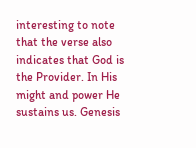interesting to note that the verse also indicates that God is the Provider. In His might and power He sustains us. Genesis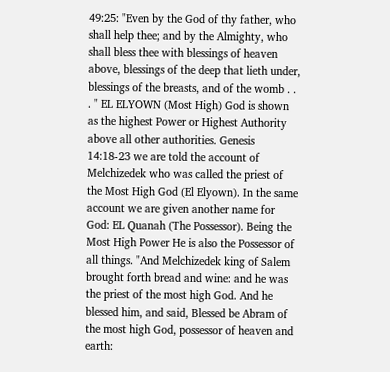49:25: "Even by the God of thy father, who shall help thee; and by the Almighty, who shall bless thee with blessings of heaven above, blessings of the deep that lieth under, blessings of the breasts, and of the womb . . . " EL ELYOWN (Most High) God is shown as the highest Power or Highest Authority above all other authorities. Genesis 14:18-23 we are told the account of Melchizedek who was called the priest of the Most High God (El Elyown). In the same account we are given another name for God: EL Quanah (The Possessor). Being the Most High Power He is also the Possessor of all things. "And Melchizedek king of Salem brought forth bread and wine: and he was the priest of the most high God. And he blessed him, and said, Blessed be Abram of the most high God, possessor of heaven and earth: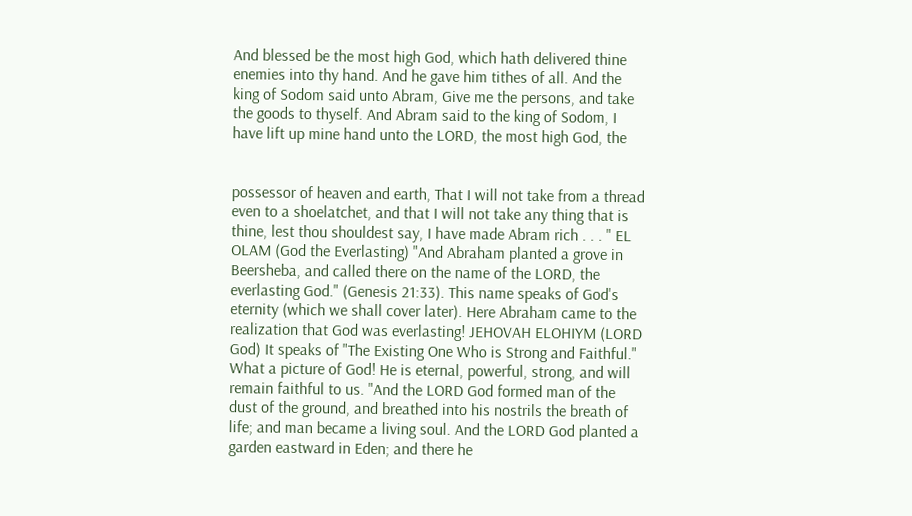And blessed be the most high God, which hath delivered thine enemies into thy hand. And he gave him tithes of all. And the king of Sodom said unto Abram, Give me the persons, and take the goods to thyself. And Abram said to the king of Sodom, I have lift up mine hand unto the LORD, the most high God, the


possessor of heaven and earth, That I will not take from a thread even to a shoelatchet, and that I will not take any thing that is thine, lest thou shouldest say, I have made Abram rich . . . " EL OLAM (God the Everlasting) "And Abraham planted a grove in Beersheba, and called there on the name of the LORD, the everlasting God." (Genesis 21:33). This name speaks of God's eternity (which we shall cover later). Here Abraham came to the realization that God was everlasting! JEHOVAH ELOHIYM (LORD God) It speaks of "The Existing One Who is Strong and Faithful." What a picture of God! He is eternal, powerful, strong, and will remain faithful to us. "And the LORD God formed man of the dust of the ground, and breathed into his nostrils the breath of life; and man became a living soul. And the LORD God planted a garden eastward in Eden; and there he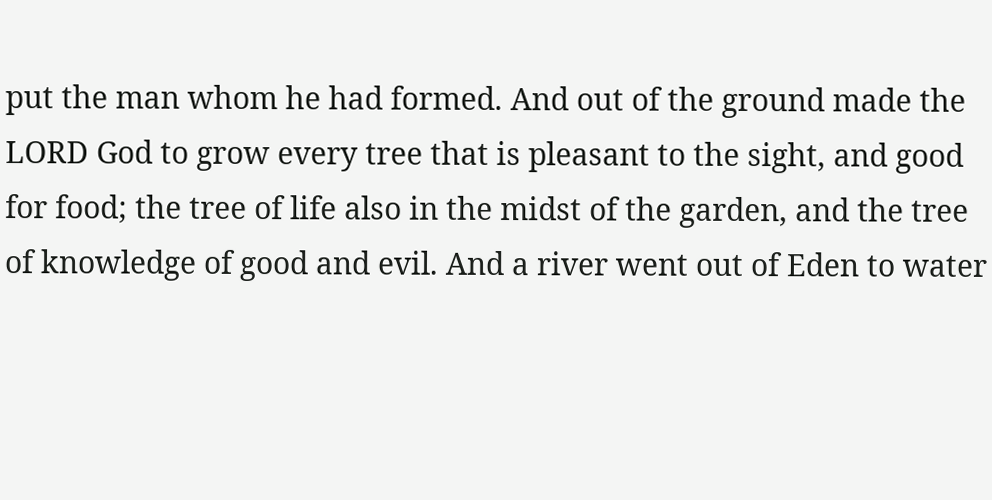put the man whom he had formed. And out of the ground made the LORD God to grow every tree that is pleasant to the sight, and good for food; the tree of life also in the midst of the garden, and the tree of knowledge of good and evil. And a river went out of Eden to water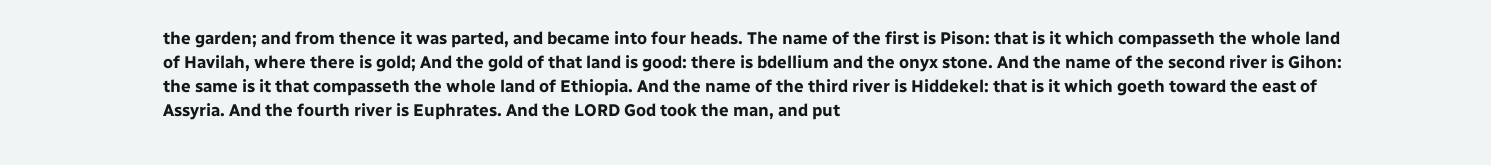the garden; and from thence it was parted, and became into four heads. The name of the first is Pison: that is it which compasseth the whole land of Havilah, where there is gold; And the gold of that land is good: there is bdellium and the onyx stone. And the name of the second river is Gihon: the same is it that compasseth the whole land of Ethiopia. And the name of the third river is Hiddekel: that is it which goeth toward the east of Assyria. And the fourth river is Euphrates. And the LORD God took the man, and put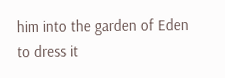him into the garden of Eden to dress it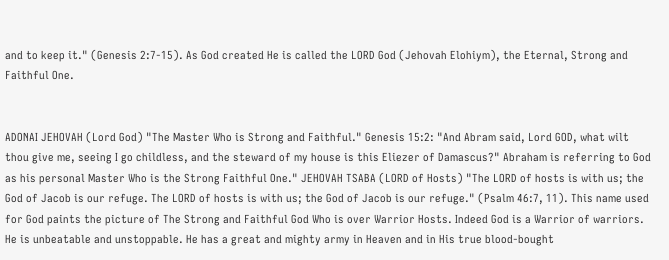and to keep it." (Genesis 2:7-15). As God created He is called the LORD God (Jehovah Elohiym), the Eternal, Strong and Faithful One.


ADONAI JEHOVAH (Lord God) "The Master Who is Strong and Faithful." Genesis 15:2: "And Abram said, Lord GOD, what wilt thou give me, seeing I go childless, and the steward of my house is this Eliezer of Damascus?" Abraham is referring to God as his personal Master Who is the Strong Faithful One." JEHOVAH TSABA (LORD of Hosts) "The LORD of hosts is with us; the God of Jacob is our refuge. The LORD of hosts is with us; the God of Jacob is our refuge." (Psalm 46:7, 11). This name used for God paints the picture of The Strong and Faithful God Who is over Warrior Hosts. Indeed God is a Warrior of warriors. He is unbeatable and unstoppable. He has a great and mighty army in Heaven and in His true blood-bought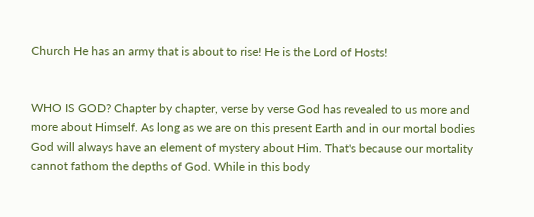Church He has an army that is about to rise! He is the Lord of Hosts!


WHO IS GOD? Chapter by chapter, verse by verse God has revealed to us more and more about Himself. As long as we are on this present Earth and in our mortal bodies God will always have an element of mystery about Him. That's because our mortality cannot fathom the depths of God. While in this body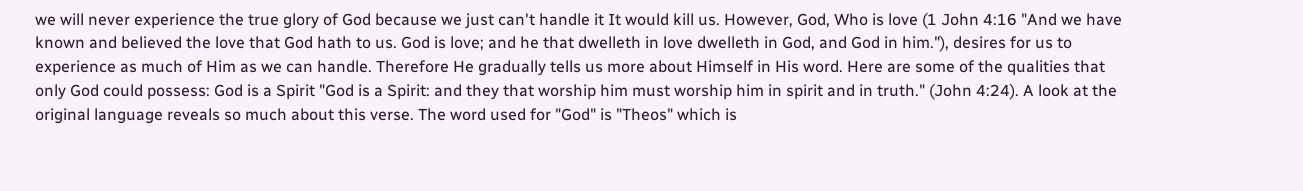we will never experience the true glory of God because we just can't handle it It would kill us. However, God, Who is love (1 John 4:16 "And we have known and believed the love that God hath to us. God is love; and he that dwelleth in love dwelleth in God, and God in him."), desires for us to experience as much of Him as we can handle. Therefore He gradually tells us more about Himself in His word. Here are some of the qualities that only God could possess: God is a Spirit "God is a Spirit: and they that worship him must worship him in spirit and in truth." (John 4:24). A look at the original language reveals so much about this verse. The word used for "God" is "Theos" which is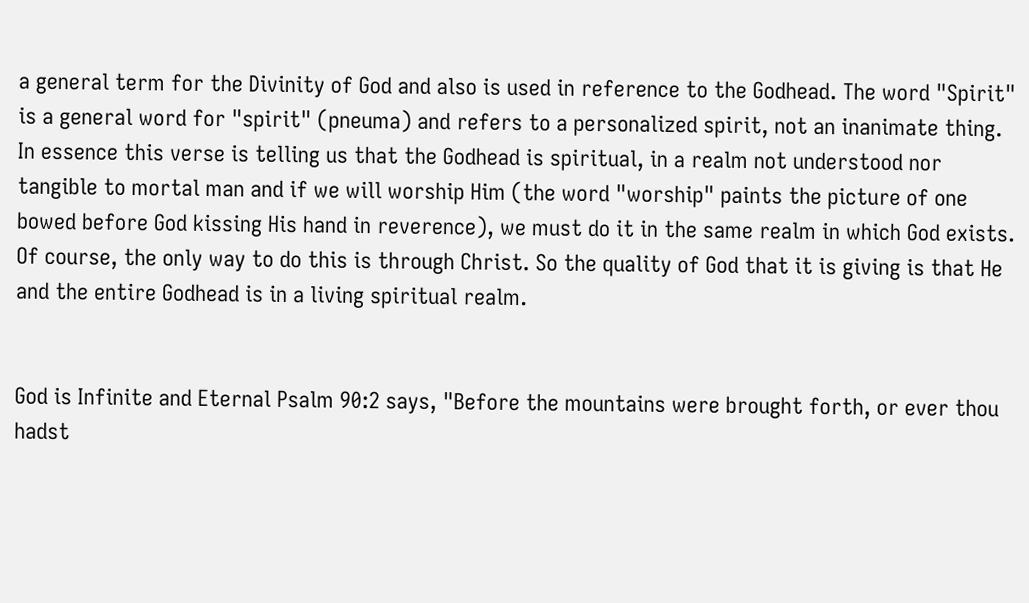a general term for the Divinity of God and also is used in reference to the Godhead. The word "Spirit" is a general word for "spirit" (pneuma) and refers to a personalized spirit, not an inanimate thing. In essence this verse is telling us that the Godhead is spiritual, in a realm not understood nor tangible to mortal man and if we will worship Him (the word "worship" paints the picture of one bowed before God kissing His hand in reverence), we must do it in the same realm in which God exists. Of course, the only way to do this is through Christ. So the quality of God that it is giving is that He and the entire Godhead is in a living spiritual realm.


God is Infinite and Eternal Psalm 90:2 says, "Before the mountains were brought forth, or ever thou hadst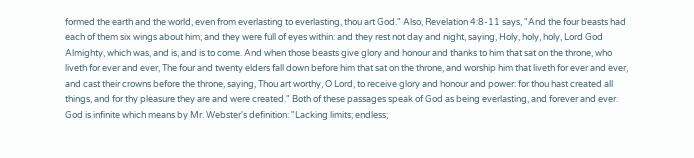formed the earth and the world, even from everlasting to everlasting, thou art God." Also, Revelation 4:8-11 says, "And the four beasts had each of them six wings about him; and they were full of eyes within: and they rest not day and night, saying, Holy, holy, holy, Lord God Almighty, which was, and is, and is to come. And when those beasts give glory and honour and thanks to him that sat on the throne, who liveth for ever and ever, The four and twenty elders fall down before him that sat on the throne, and worship him that liveth for ever and ever, and cast their crowns before the throne, saying, Thou art worthy, O Lord, to receive glory and honour and power: for thou hast created all things, and for thy pleasure they are and were created." Both of these passages speak of God as being everlasting, and forever and ever. God is infinite which means by Mr. Webster's definition: "Lacking limits; endless;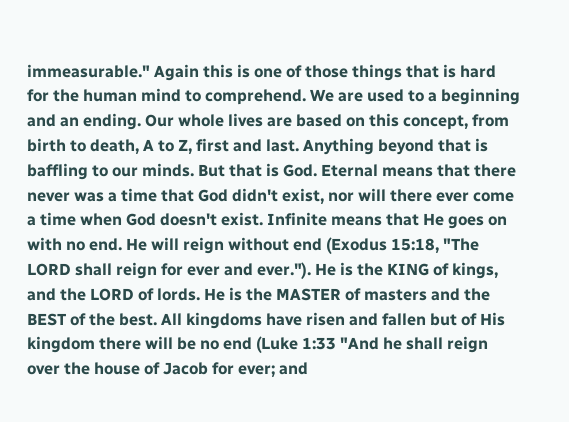immeasurable." Again this is one of those things that is hard for the human mind to comprehend. We are used to a beginning and an ending. Our whole lives are based on this concept, from birth to death, A to Z, first and last. Anything beyond that is baffling to our minds. But that is God. Eternal means that there never was a time that God didn't exist, nor will there ever come a time when God doesn't exist. Infinite means that He goes on with no end. He will reign without end (Exodus 15:18, "The LORD shall reign for ever and ever."). He is the KING of kings, and the LORD of lords. He is the MASTER of masters and the BEST of the best. All kingdoms have risen and fallen but of His kingdom there will be no end (Luke 1:33 "And he shall reign over the house of Jacob for ever; and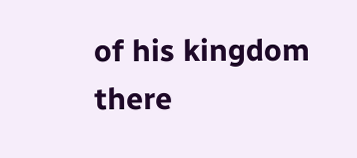of his kingdom there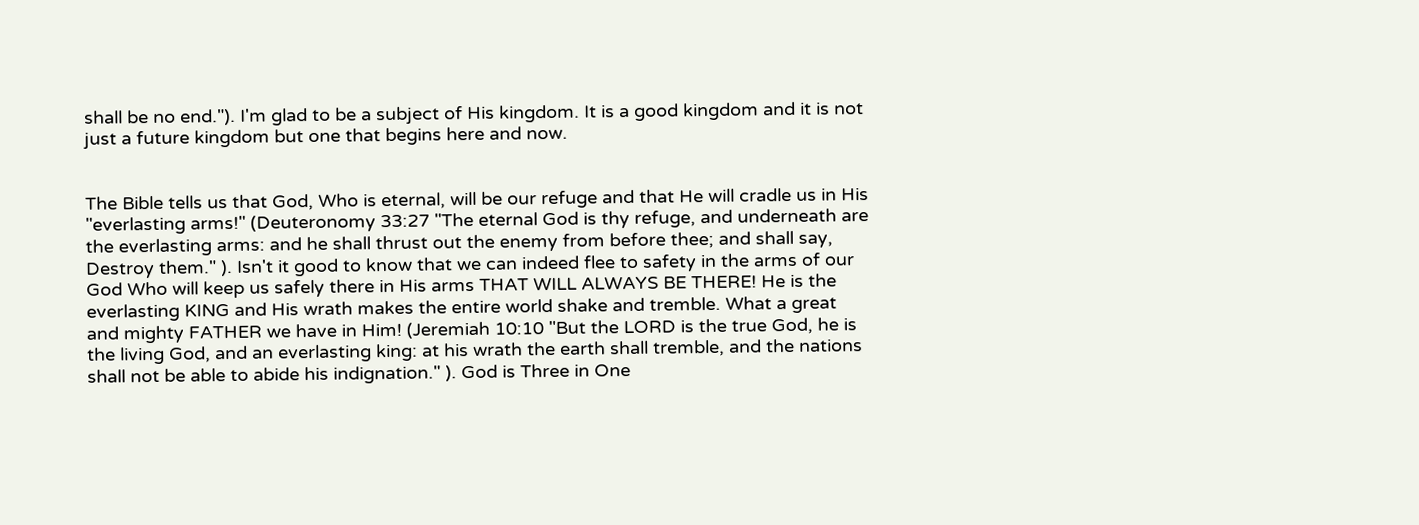shall be no end."). I'm glad to be a subject of His kingdom. It is a good kingdom and it is not just a future kingdom but one that begins here and now.


The Bible tells us that God, Who is eternal, will be our refuge and that He will cradle us in His "everlasting arms!" (Deuteronomy 33:27 "The eternal God is thy refuge, and underneath are the everlasting arms: and he shall thrust out the enemy from before thee; and shall say, Destroy them." ). Isn't it good to know that we can indeed flee to safety in the arms of our God Who will keep us safely there in His arms THAT WILL ALWAYS BE THERE! He is the everlasting KING and His wrath makes the entire world shake and tremble. What a great and mighty FATHER we have in Him! (Jeremiah 10:10 "But the LORD is the true God, he is the living God, and an everlasting king: at his wrath the earth shall tremble, and the nations shall not be able to abide his indignation." ). God is Three in One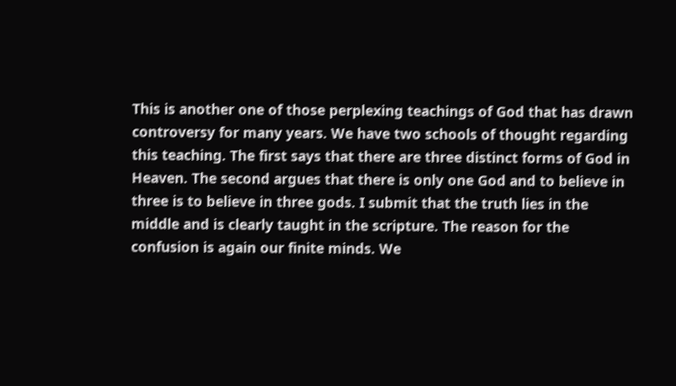This is another one of those perplexing teachings of God that has drawn controversy for many years. We have two schools of thought regarding this teaching. The first says that there are three distinct forms of God in Heaven. The second argues that there is only one God and to believe in three is to believe in three gods. I submit that the truth lies in the middle and is clearly taught in the scripture. The reason for the confusion is again our finite minds. We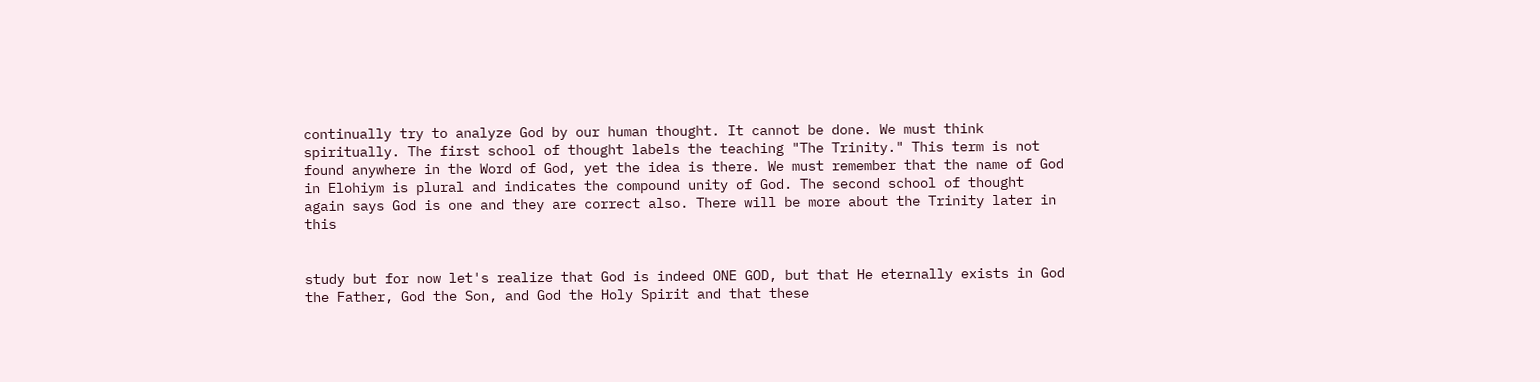continually try to analyze God by our human thought. It cannot be done. We must think spiritually. The first school of thought labels the teaching "The Trinity." This term is not found anywhere in the Word of God, yet the idea is there. We must remember that the name of God in Elohiym is plural and indicates the compound unity of God. The second school of thought again says God is one and they are correct also. There will be more about the Trinity later in this


study but for now let's realize that God is indeed ONE GOD, but that He eternally exists in God the Father, God the Son, and God the Holy Spirit and that these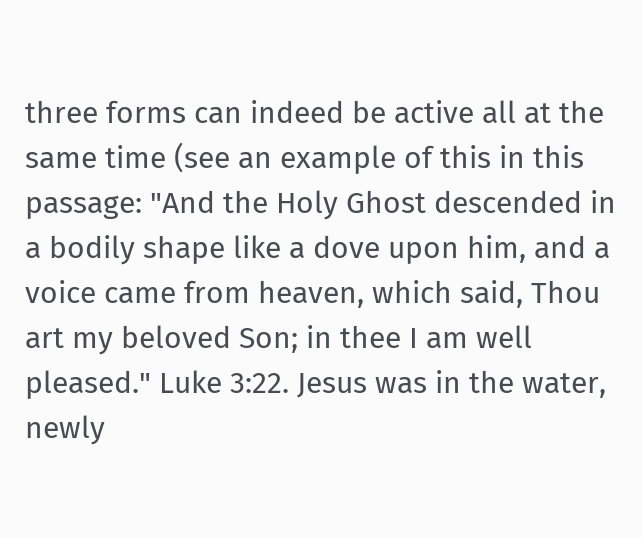three forms can indeed be active all at the same time (see an example of this in this passage: "And the Holy Ghost descended in a bodily shape like a dove upon him, and a voice came from heaven, which said, Thou art my beloved Son; in thee I am well pleased." Luke 3:22. Jesus was in the water, newly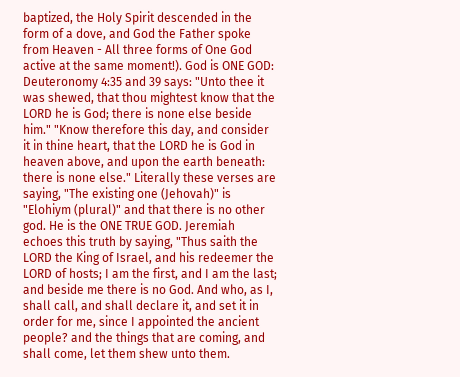baptized, the Holy Spirit descended in the form of a dove, and God the Father spoke from Heaven - All three forms of One God active at the same moment!). God is ONE GOD: Deuteronomy 4:35 and 39 says: "Unto thee it was shewed, that thou mightest know that the LORD he is God; there is none else beside him." "Know therefore this day, and consider it in thine heart, that the LORD he is God in heaven above, and upon the earth beneath: there is none else." Literally these verses are saying, "The existing one (Jehovah)" is "Elohiym (plural)" and that there is no other god. He is the ONE TRUE GOD. Jeremiah echoes this truth by saying, "Thus saith the LORD the King of Israel, and his redeemer the LORD of hosts; I am the first, and I am the last; and beside me there is no God. And who, as I, shall call, and shall declare it, and set it in order for me, since I appointed the ancient people? and the things that are coming, and shall come, let them shew unto them.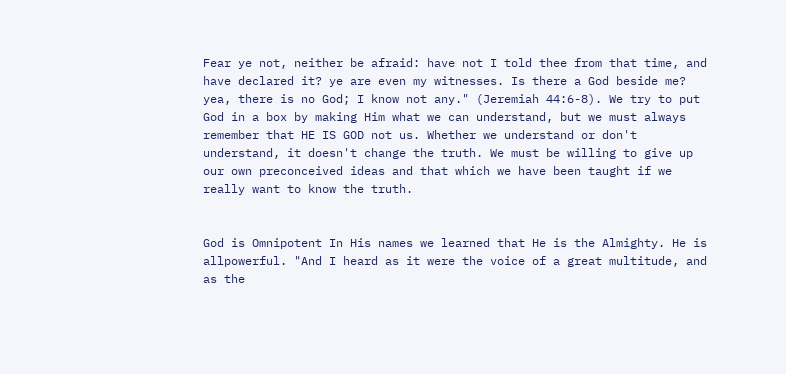Fear ye not, neither be afraid: have not I told thee from that time, and have declared it? ye are even my witnesses. Is there a God beside me? yea, there is no God; I know not any." (Jeremiah 44:6-8). We try to put God in a box by making Him what we can understand, but we must always remember that HE IS GOD not us. Whether we understand or don't understand, it doesn't change the truth. We must be willing to give up our own preconceived ideas and that which we have been taught if we really want to know the truth.


God is Omnipotent In His names we learned that He is the Almighty. He is allpowerful. "And I heard as it were the voice of a great multitude, and as the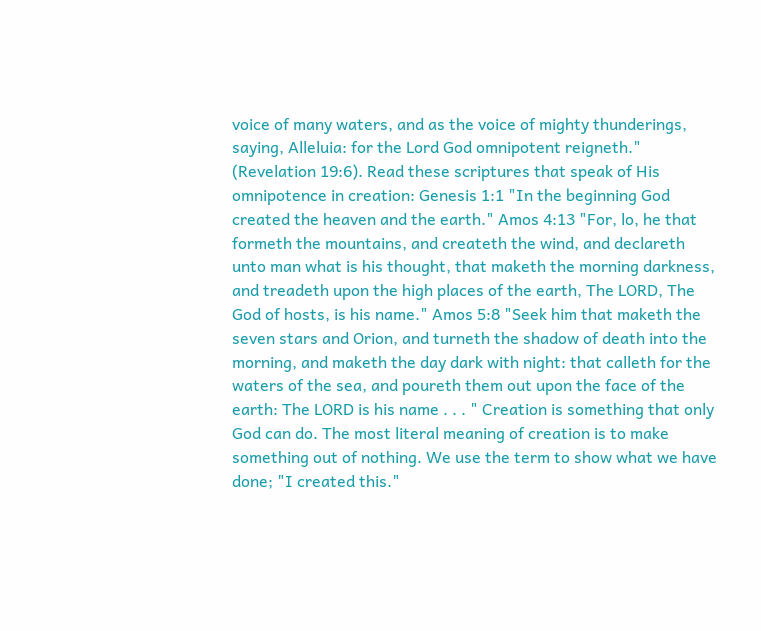voice of many waters, and as the voice of mighty thunderings, saying, Alleluia: for the Lord God omnipotent reigneth." (Revelation 19:6). Read these scriptures that speak of His omnipotence in creation: Genesis 1:1 "In the beginning God created the heaven and the earth." Amos 4:13 "For, lo, he that formeth the mountains, and createth the wind, and declareth unto man what is his thought, that maketh the morning darkness, and treadeth upon the high places of the earth, The LORD, The God of hosts, is his name." Amos 5:8 "Seek him that maketh the seven stars and Orion, and turneth the shadow of death into the morning, and maketh the day dark with night: that calleth for the waters of the sea, and poureth them out upon the face of the earth: The LORD is his name . . . " Creation is something that only God can do. The most literal meaning of creation is to make something out of nothing. We use the term to show what we have done; "I created this."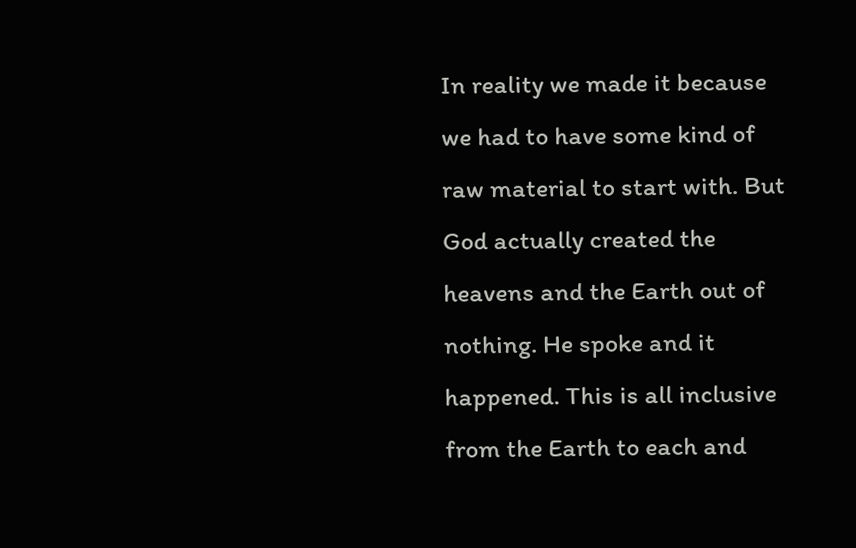In reality we made it because we had to have some kind of raw material to start with. But God actually created the heavens and the Earth out of nothing. He spoke and it happened. This is all inclusive from the Earth to each and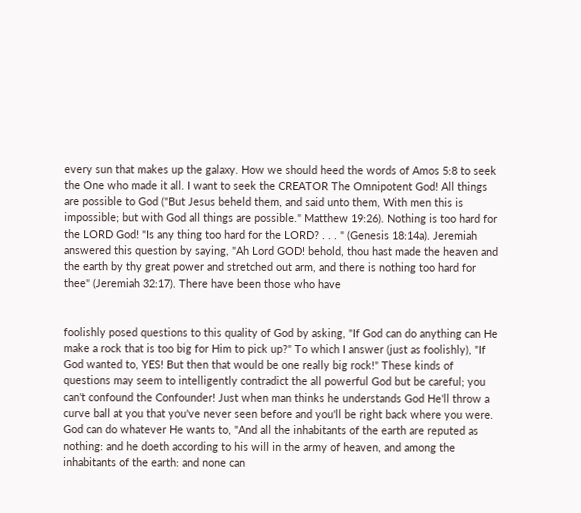every sun that makes up the galaxy. How we should heed the words of Amos 5:8 to seek the One who made it all. I want to seek the CREATOR The Omnipotent God! All things are possible to God ("But Jesus beheld them, and said unto them, With men this is impossible; but with God all things are possible." Matthew 19:26). Nothing is too hard for the LORD God! "Is any thing too hard for the LORD? . . . " (Genesis 18:14a). Jeremiah answered this question by saying, "Ah Lord GOD! behold, thou hast made the heaven and the earth by thy great power and stretched out arm, and there is nothing too hard for thee" (Jeremiah 32:17). There have been those who have


foolishly posed questions to this quality of God by asking, "If God can do anything can He make a rock that is too big for Him to pick up?" To which I answer (just as foolishly), "If God wanted to, YES! But then that would be one really big rock!" These kinds of questions may seem to intelligently contradict the all powerful God but be careful; you can't confound the Confounder! Just when man thinks he understands God He'll throw a curve ball at you that you've never seen before and you'll be right back where you were. God can do whatever He wants to, "And all the inhabitants of the earth are reputed as nothing: and he doeth according to his will in the army of heaven, and among the inhabitants of the earth: and none can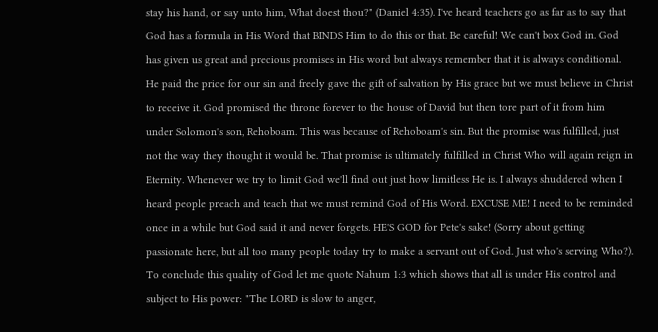stay his hand, or say unto him, What doest thou?" (Daniel 4:35). I've heard teachers go as far as to say that God has a formula in His Word that BINDS Him to do this or that. Be careful! We can't box God in. God has given us great and precious promises in His word but always remember that it is always conditional. He paid the price for our sin and freely gave the gift of salvation by His grace but we must believe in Christ to receive it. God promised the throne forever to the house of David but then tore part of it from him under Solomon's son, Rehoboam. This was because of Rehoboam's sin. But the promise was fulfilled, just not the way they thought it would be. That promise is ultimately fulfilled in Christ Who will again reign in Eternity. Whenever we try to limit God we'll find out just how limitless He is. I always shuddered when I heard people preach and teach that we must remind God of His Word. EXCUSE ME! I need to be reminded once in a while but God said it and never forgets. HE'S GOD for Pete's sake! (Sorry about getting passionate here, but all too many people today try to make a servant out of God. Just who's serving Who?). To conclude this quality of God let me quote Nahum 1:3 which shows that all is under His control and subject to His power: "The LORD is slow to anger,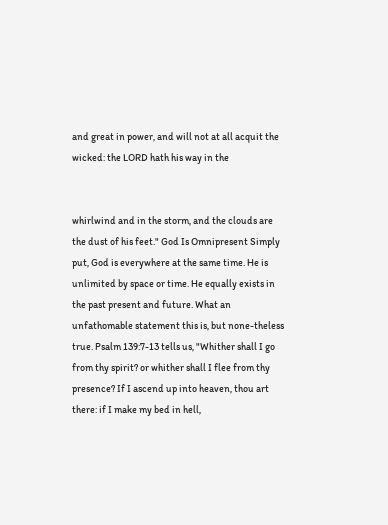and great in power, and will not at all acquit the wicked: the LORD hath his way in the


whirlwind and in the storm, and the clouds are the dust of his feet." God Is Omnipresent Simply put, God is everywhere at the same time. He is unlimited by space or time. He equally exists in the past present and future. What an unfathomable statement this is, but none-theless true. Psalm 139:7-13 tells us, "Whither shall I go from thy spirit? or whither shall I flee from thy presence? If I ascend up into heaven, thou art there: if I make my bed in hell,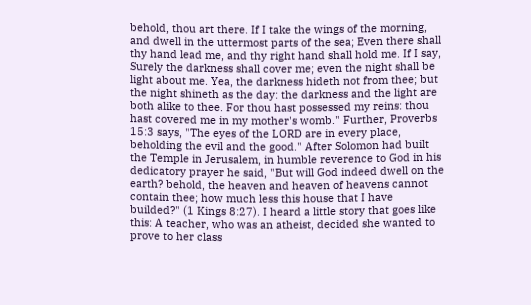behold, thou art there. If I take the wings of the morning, and dwell in the uttermost parts of the sea; Even there shall thy hand lead me, and thy right hand shall hold me. If I say, Surely the darkness shall cover me; even the night shall be light about me. Yea, the darkness hideth not from thee; but the night shineth as the day: the darkness and the light are both alike to thee. For thou hast possessed my reins: thou hast covered me in my mother's womb." Further, Proverbs 15:3 says, "The eyes of the LORD are in every place, beholding the evil and the good." After Solomon had built the Temple in Jerusalem, in humble reverence to God in his dedicatory prayer he said, "But will God indeed dwell on the earth? behold, the heaven and heaven of heavens cannot contain thee; how much less this house that I have builded?" (1 Kings 8:27). I heard a little story that goes like this: A teacher, who was an atheist, decided she wanted to prove to her class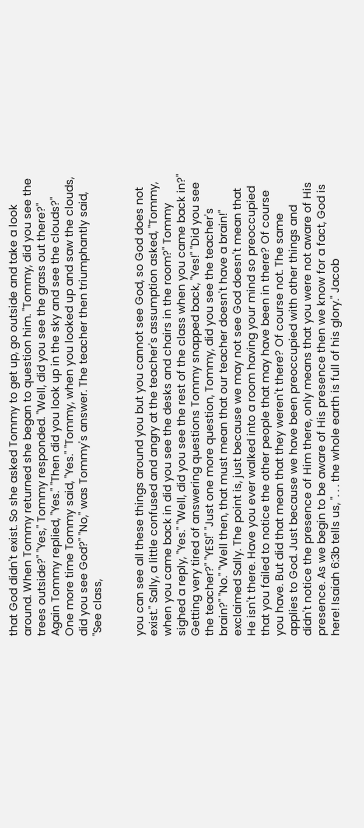that God didn't exist. So she asked Tommy to get up, go outside and take a look around. When Tommy returned she began to question him. "Tommy, did you see the trees outside?" "Yes," Tommy responded. "Well, did you see the grass out there?" Again Tommy replied, "Yes." "Then did you look up in the sky and see the clouds?" One more time Tommy said, "Yes." "Tommy, when you looked up and saw the clouds, did you see God?" "No," was Tommy's answer. The teacher then triumphantly said, "See class,


you can see all these things around you but you cannot see God, so God does not exist." Sally, a little confused and angry at the teacher's assumption asked, "Tommy, when you came back in did you see the desks and chairs in the room?" Tommy sighed a reply, "Yes." "Well, did you see the rest of the class when you came back in?" Getting very tired of answering questions Tommy snapped back, "Yes!" "Did you see the teacher?" "YES!" "Just one more question, Tommy, did you see the teacher's brain?" "No." "Well then, that must mean that our teacher doesn't have a brain!" exclaimed Sally. The point is, just because we may not see God doesn't mean that He isn't there. Have you ever walked into a room having your mind so preoccupied that you failed to notice the other people that may have been in there? Of course you have. But did that mean that they weren't there? Of course not. The same applies to God. Just because we have been preoccupied with other things and didn't notice the presence of Him there, only means that you were not aware of His presence. As we begin to be aware of His presence then we know for a fact, God is here! Isaiah 6:3b tells us, ". . . the whole earth is full of his glory." Jacob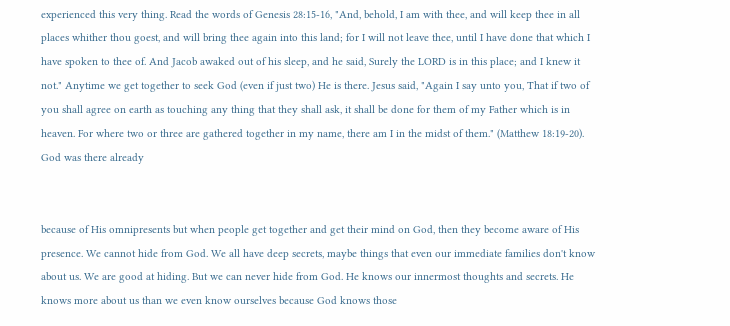experienced this very thing. Read the words of Genesis 28:15-16, "And, behold, I am with thee, and will keep thee in all places whither thou goest, and will bring thee again into this land; for I will not leave thee, until I have done that which I have spoken to thee of. And Jacob awaked out of his sleep, and he said, Surely the LORD is in this place; and I knew it not." Anytime we get together to seek God (even if just two) He is there. Jesus said, "Again I say unto you, That if two of you shall agree on earth as touching any thing that they shall ask, it shall be done for them of my Father which is in heaven. For where two or three are gathered together in my name, there am I in the midst of them." (Matthew 18:19-20). God was there already


because of His omnipresents but when people get together and get their mind on God, then they become aware of His presence. We cannot hide from God. We all have deep secrets, maybe things that even our immediate families don't know about us. We are good at hiding. But we can never hide from God. He knows our innermost thoughts and secrets. He knows more about us than we even know ourselves because God knows those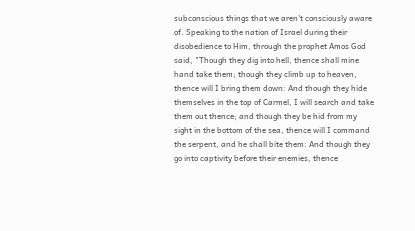subconscious things that we aren't consciously aware of. Speaking to the nation of Israel during their disobedience to Him, through the prophet Amos God said, "Though they dig into hell, thence shall mine hand take them; though they climb up to heaven, thence will I bring them down: And though they hide themselves in the top of Carmel, I will search and take them out thence; and though they be hid from my sight in the bottom of the sea, thence will I command the serpent, and he shall bite them: And though they go into captivity before their enemies, thence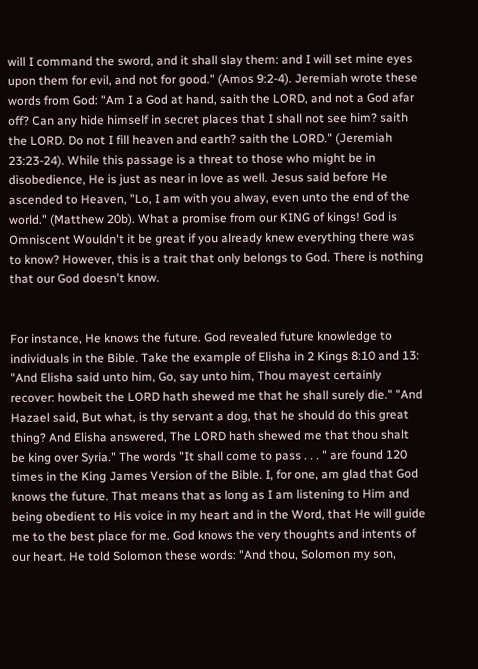will I command the sword, and it shall slay them: and I will set mine eyes upon them for evil, and not for good." (Amos 9:2-4). Jeremiah wrote these words from God: "Am I a God at hand, saith the LORD, and not a God afar off? Can any hide himself in secret places that I shall not see him? saith the LORD. Do not I fill heaven and earth? saith the LORD." (Jeremiah 23:23-24). While this passage is a threat to those who might be in disobedience, He is just as near in love as well. Jesus said before He ascended to Heaven, "Lo, I am with you alway, even unto the end of the world." (Matthew 20b). What a promise from our KING of kings! God is Omniscent Wouldn't it be great if you already knew everything there was to know? However, this is a trait that only belongs to God. There is nothing that our God doesn't know.


For instance, He knows the future. God revealed future knowledge to individuals in the Bible. Take the example of Elisha in 2 Kings 8:10 and 13: "And Elisha said unto him, Go, say unto him, Thou mayest certainly recover: howbeit the LORD hath shewed me that he shall surely die." "And Hazael said, But what, is thy servant a dog, that he should do this great thing? And Elisha answered, The LORD hath shewed me that thou shalt be king over Syria." The words "It shall come to pass . . . " are found 120 times in the King James Version of the Bible. I, for one, am glad that God knows the future. That means that as long as I am listening to Him and being obedient to His voice in my heart and in the Word, that He will guide me to the best place for me. God knows the very thoughts and intents of our heart. He told Solomon these words: "And thou, Solomon my son,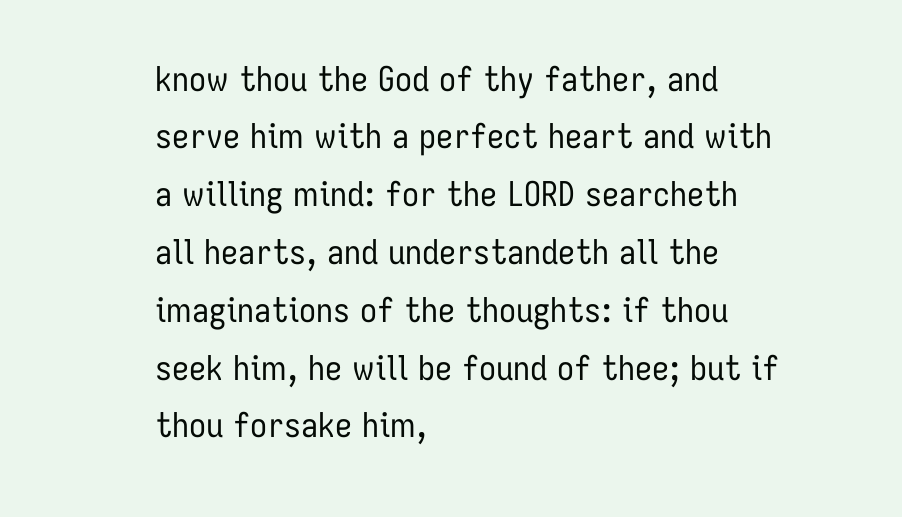know thou the God of thy father, and serve him with a perfect heart and with a willing mind: for the LORD searcheth all hearts, and understandeth all the imaginations of the thoughts: if thou seek him, he will be found of thee; but if thou forsake him,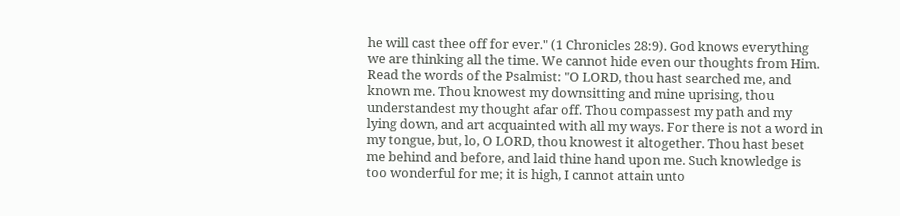he will cast thee off for ever." (1 Chronicles 28:9). God knows everything we are thinking all the time. We cannot hide even our thoughts from Him. Read the words of the Psalmist: "O LORD, thou hast searched me, and known me. Thou knowest my downsitting and mine uprising, thou understandest my thought afar off. Thou compassest my path and my lying down, and art acquainted with all my ways. For there is not a word in my tongue, but, lo, O LORD, thou knowest it altogether. Thou hast beset me behind and before, and laid thine hand upon me. Such knowledge is too wonderful for me; it is high, I cannot attain unto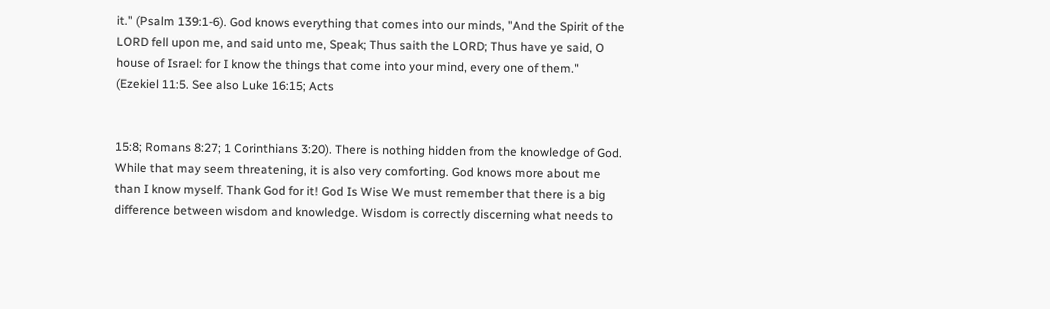it." (Psalm 139:1-6). God knows everything that comes into our minds, "And the Spirit of the LORD fell upon me, and said unto me, Speak; Thus saith the LORD; Thus have ye said, O house of Israel: for I know the things that come into your mind, every one of them." (Ezekiel 11:5. See also Luke 16:15; Acts


15:8; Romans 8:27; 1 Corinthians 3:20). There is nothing hidden from the knowledge of God. While that may seem threatening, it is also very comforting. God knows more about me than I know myself. Thank God for it! God Is Wise We must remember that there is a big difference between wisdom and knowledge. Wisdom is correctly discerning what needs to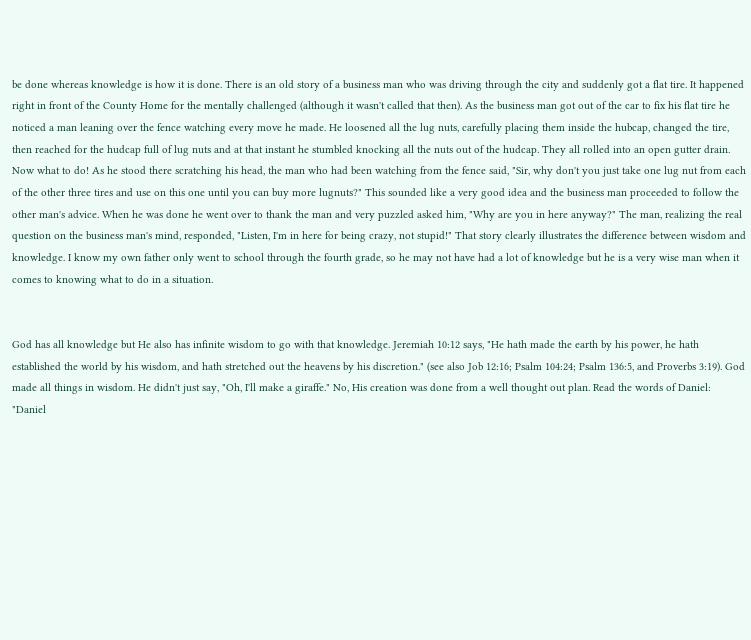be done whereas knowledge is how it is done. There is an old story of a business man who was driving through the city and suddenly got a flat tire. It happened right in front of the County Home for the mentally challenged (although it wasn't called that then). As the business man got out of the car to fix his flat tire he noticed a man leaning over the fence watching every move he made. He loosened all the lug nuts, carefully placing them inside the hubcap, changed the tire, then reached for the hudcap full of lug nuts and at that instant he stumbled knocking all the nuts out of the hudcap. They all rolled into an open gutter drain. Now what to do! As he stood there scratching his head, the man who had been watching from the fence said, "Sir, why don't you just take one lug nut from each of the other three tires and use on this one until you can buy more lugnuts?" This sounded like a very good idea and the business man proceeded to follow the other man's advice. When he was done he went over to thank the man and very puzzled asked him, "Why are you in here anyway?" The man, realizing the real question on the business man's mind, responded, "Listen, I'm in here for being crazy, not stupid!" That story clearly illustrates the difference between wisdom and knowledge. I know my own father only went to school through the fourth grade, so he may not have had a lot of knowledge but he is a very wise man when it comes to knowing what to do in a situation.


God has all knowledge but He also has infinite wisdom to go with that knowledge. Jeremiah 10:12 says, "He hath made the earth by his power, he hath established the world by his wisdom, and hath stretched out the heavens by his discretion." (see also Job 12:16; Psalm 104:24; Psalm 136:5, and Proverbs 3:19). God made all things in wisdom. He didn't just say, "Oh, I'll make a giraffe." No, His creation was done from a well thought out plan. Read the words of Daniel: "Daniel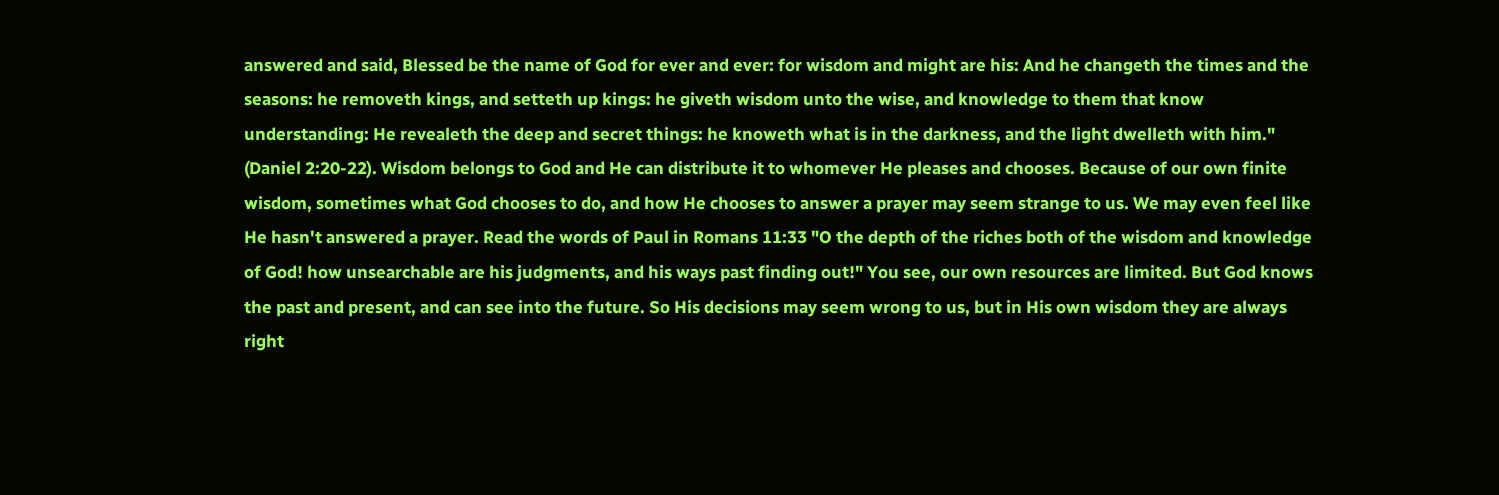answered and said, Blessed be the name of God for ever and ever: for wisdom and might are his: And he changeth the times and the seasons: he removeth kings, and setteth up kings: he giveth wisdom unto the wise, and knowledge to them that know understanding: He revealeth the deep and secret things: he knoweth what is in the darkness, and the light dwelleth with him." (Daniel 2:20-22). Wisdom belongs to God and He can distribute it to whomever He pleases and chooses. Because of our own finite wisdom, sometimes what God chooses to do, and how He chooses to answer a prayer may seem strange to us. We may even feel like He hasn't answered a prayer. Read the words of Paul in Romans 11:33 "O the depth of the riches both of the wisdom and knowledge of God! how unsearchable are his judgments, and his ways past finding out!" You see, our own resources are limited. But God knows the past and present, and can see into the future. So His decisions may seem wrong to us, but in His own wisdom they are always right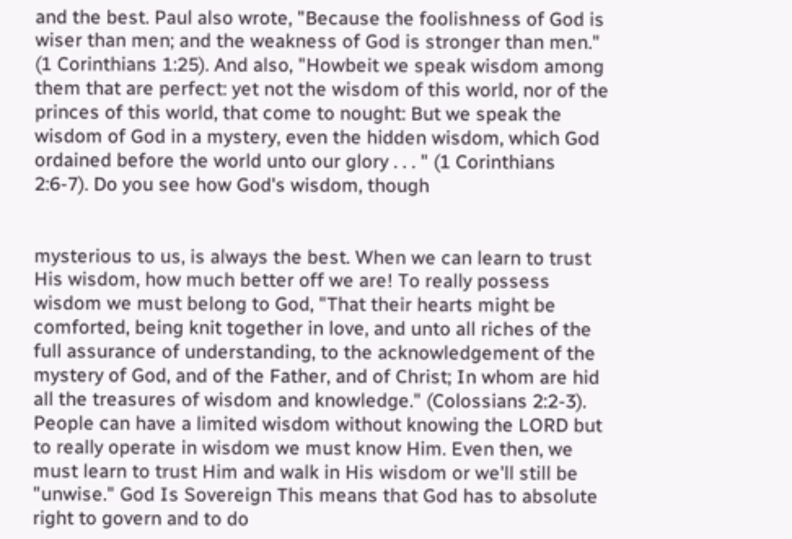and the best. Paul also wrote, "Because the foolishness of God is wiser than men; and the weakness of God is stronger than men." (1 Corinthians 1:25). And also, "Howbeit we speak wisdom among them that are perfect: yet not the wisdom of this world, nor of the princes of this world, that come to nought: But we speak the wisdom of God in a mystery, even the hidden wisdom, which God ordained before the world unto our glory . . . " (1 Corinthians 2:6-7). Do you see how God's wisdom, though


mysterious to us, is always the best. When we can learn to trust His wisdom, how much better off we are! To really possess wisdom we must belong to God, "That their hearts might be comforted, being knit together in love, and unto all riches of the full assurance of understanding, to the acknowledgement of the mystery of God, and of the Father, and of Christ; In whom are hid all the treasures of wisdom and knowledge." (Colossians 2:2-3). People can have a limited wisdom without knowing the LORD but to really operate in wisdom we must know Him. Even then, we must learn to trust Him and walk in His wisdom or we'll still be "unwise." God Is Sovereign This means that God has to absolute right to govern and to do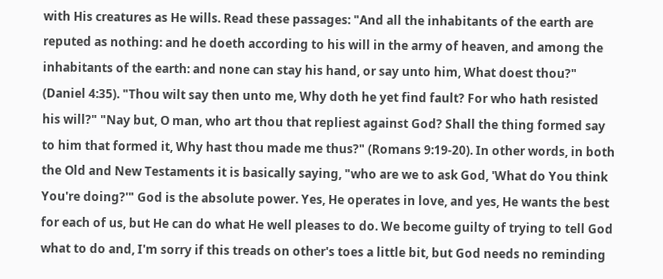with His creatures as He wills. Read these passages: "And all the inhabitants of the earth are reputed as nothing: and he doeth according to his will in the army of heaven, and among the inhabitants of the earth: and none can stay his hand, or say unto him, What doest thou?" (Daniel 4:35). "Thou wilt say then unto me, Why doth he yet find fault? For who hath resisted his will?" "Nay but, O man, who art thou that repliest against God? Shall the thing formed say to him that formed it, Why hast thou made me thus?" (Romans 9:19-20). In other words, in both the Old and New Testaments it is basically saying, "who are we to ask God, 'What do You think You're doing?'" God is the absolute power. Yes, He operates in love, and yes, He wants the best for each of us, but He can do what He well pleases to do. We become guilty of trying to tell God what to do and, I'm sorry if this treads on other's toes a little bit, but God needs no reminding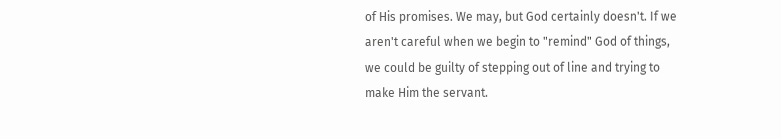of His promises. We may, but God certainly doesn't. If we aren't careful when we begin to "remind" God of things, we could be guilty of stepping out of line and trying to make Him the servant.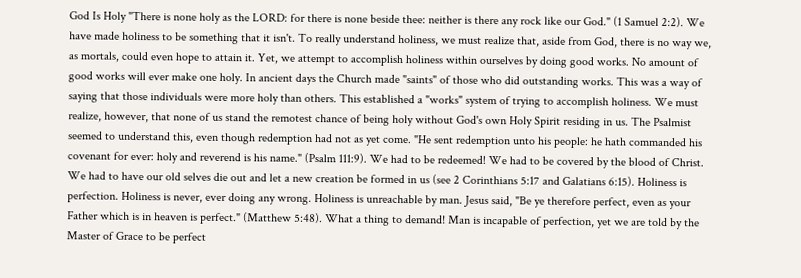God Is Holy "There is none holy as the LORD: for there is none beside thee: neither is there any rock like our God." (1 Samuel 2:2). We have made holiness to be something that it isn't. To really understand holiness, we must realize that, aside from God, there is no way we, as mortals, could even hope to attain it. Yet, we attempt to accomplish holiness within ourselves by doing good works. No amount of good works will ever make one holy. In ancient days the Church made "saints" of those who did outstanding works. This was a way of saying that those individuals were more holy than others. This established a "works" system of trying to accomplish holiness. We must realize, however, that none of us stand the remotest chance of being holy without God's own Holy Spirit residing in us. The Psalmist seemed to understand this, even though redemption had not as yet come. "He sent redemption unto his people: he hath commanded his covenant for ever: holy and reverend is his name." (Psalm 111:9). We had to be redeemed! We had to be covered by the blood of Christ. We had to have our old selves die out and let a new creation be formed in us (see 2 Corinthians 5:17 and Galatians 6:15). Holiness is perfection. Holiness is never, ever doing any wrong. Holiness is unreachable by man. Jesus said, "Be ye therefore perfect, even as your Father which is in heaven is perfect." (Matthew 5:48). What a thing to demand! Man is incapable of perfection, yet we are told by the Master of Grace to be perfect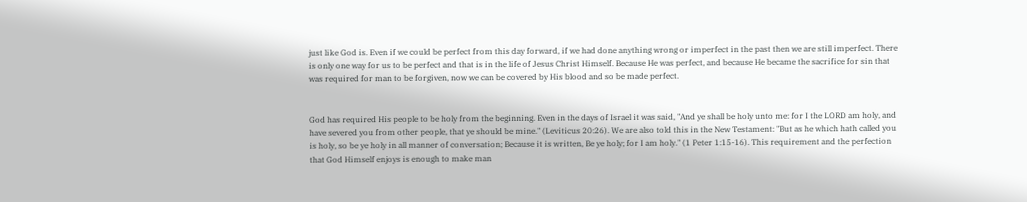just like God is. Even if we could be perfect from this day forward, if we had done anything wrong or imperfect in the past then we are still imperfect. There is only one way for us to be perfect and that is in the life of Jesus Christ Himself. Because He was perfect, and because He became the sacrifice for sin that was required for man to be forgiven, now we can be covered by His blood and so be made perfect.


God has required His people to be holy from the beginning. Even in the days of Israel it was said, "And ye shall be holy unto me: for I the LORD am holy, and have severed you from other people, that ye should be mine." (Leviticus 20:26). We are also told this in the New Testament: "But as he which hath called you is holy, so be ye holy in all manner of conversation; Because it is written, Be ye holy; for I am holy." (1 Peter 1:15-16). This requirement and the perfection that God Himself enjoys is enough to make man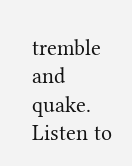tremble and quake. Listen to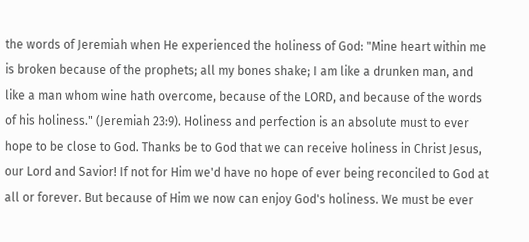the words of Jeremiah when He experienced the holiness of God: "Mine heart within me is broken because of the prophets; all my bones shake; I am like a drunken man, and like a man whom wine hath overcome, because of the LORD, and because of the words of his holiness." (Jeremiah 23:9). Holiness and perfection is an absolute must to ever hope to be close to God. Thanks be to God that we can receive holiness in Christ Jesus, our Lord and Savior! If not for Him we'd have no hope of ever being reconciled to God at all or forever. But because of Him we now can enjoy God's holiness. We must be ever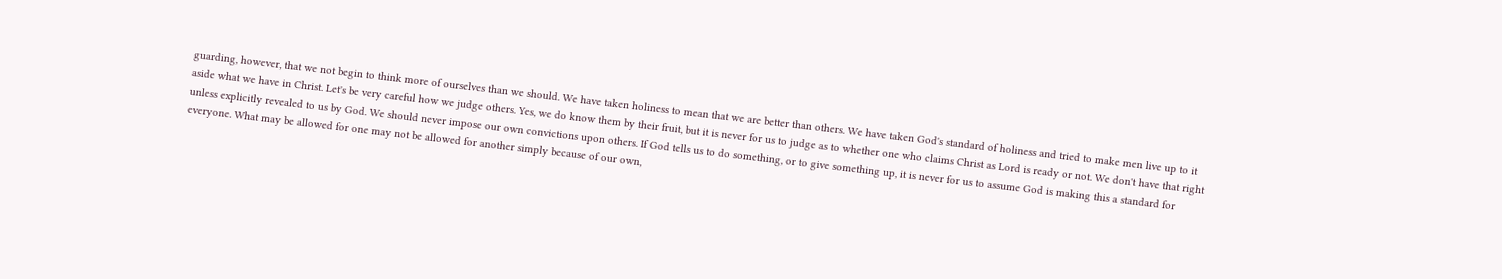guarding, however, that we not begin to think more of ourselves than we should. We have taken holiness to mean that we are better than others. We have taken God's standard of holiness and tried to make men live up to it aside what we have in Christ. Let's be very careful how we judge others. Yes, we do know them by their fruit, but it is never for us to judge as to whether one who claims Christ as Lord is ready or not. We don't have that right unless explicitly revealed to us by God. We should never impose our own convictions upon others. If God tells us to do something, or to give something up, it is never for us to assume God is making this a standard for everyone. What may be allowed for one may not be allowed for another simply because of our own,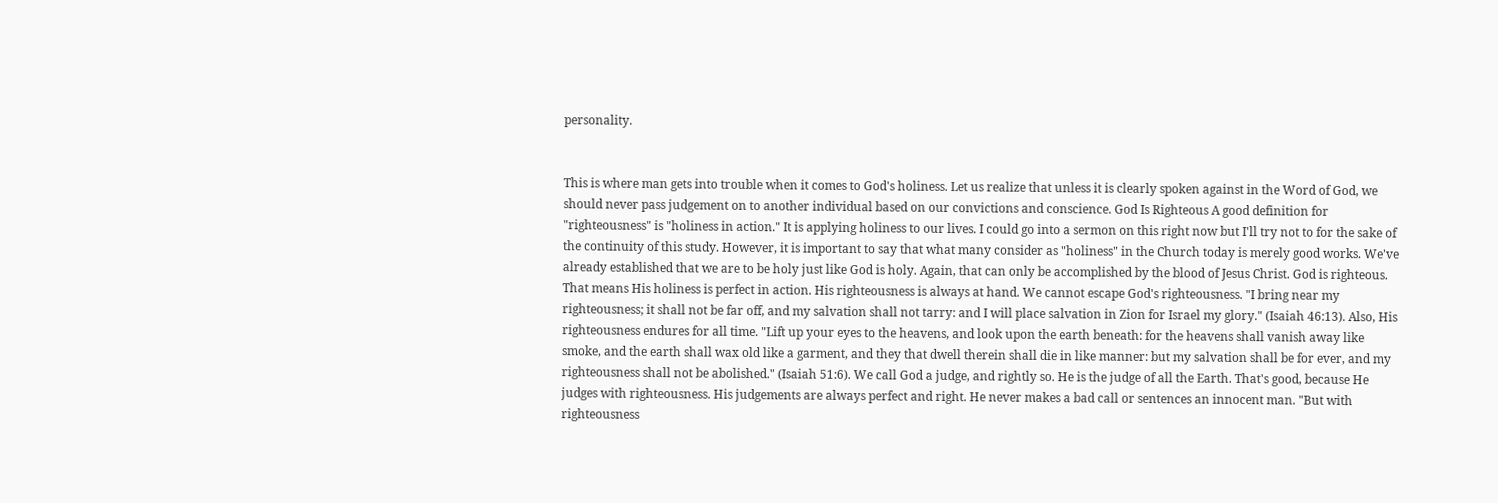personality.


This is where man gets into trouble when it comes to God's holiness. Let us realize that unless it is clearly spoken against in the Word of God, we should never pass judgement on to another individual based on our convictions and conscience. God Is Righteous A good definition for "righteousness" is "holiness in action." It is applying holiness to our lives. I could go into a sermon on this right now but I'll try not to for the sake of the continuity of this study. However, it is important to say that what many consider as "holiness" in the Church today is merely good works. We've already established that we are to be holy just like God is holy. Again, that can only be accomplished by the blood of Jesus Christ. God is righteous. That means His holiness is perfect in action. His righteousness is always at hand. We cannot escape God's righteousness. "I bring near my righteousness; it shall not be far off, and my salvation shall not tarry: and I will place salvation in Zion for Israel my glory." (Isaiah 46:13). Also, His righteousness endures for all time. "Lift up your eyes to the heavens, and look upon the earth beneath: for the heavens shall vanish away like smoke, and the earth shall wax old like a garment, and they that dwell therein shall die in like manner: but my salvation shall be for ever, and my righteousness shall not be abolished." (Isaiah 51:6). We call God a judge, and rightly so. He is the judge of all the Earth. That's good, because He judges with righteousness. His judgements are always perfect and right. He never makes a bad call or sentences an innocent man. "But with righteousness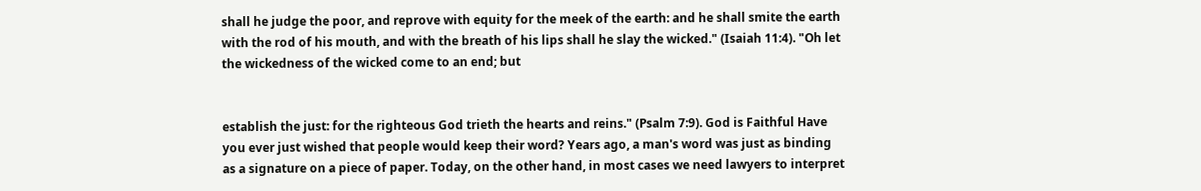shall he judge the poor, and reprove with equity for the meek of the earth: and he shall smite the earth with the rod of his mouth, and with the breath of his lips shall he slay the wicked." (Isaiah 11:4). "Oh let the wickedness of the wicked come to an end; but


establish the just: for the righteous God trieth the hearts and reins." (Psalm 7:9). God is Faithful Have you ever just wished that people would keep their word? Years ago, a man's word was just as binding as a signature on a piece of paper. Today, on the other hand, in most cases we need lawyers to interpret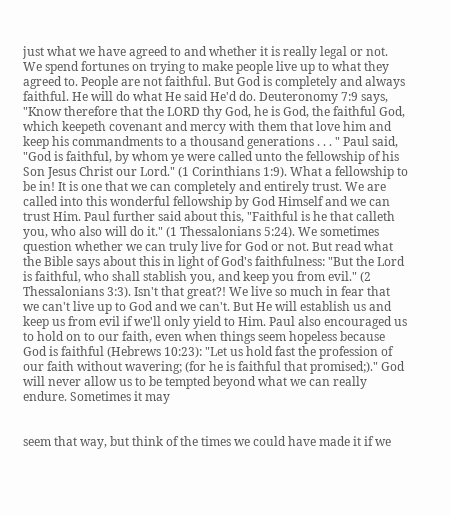just what we have agreed to and whether it is really legal or not. We spend fortunes on trying to make people live up to what they agreed to. People are not faithful. But God is completely and always faithful. He will do what He said He'd do. Deuteronomy 7:9 says, "Know therefore that the LORD thy God, he is God, the faithful God, which keepeth covenant and mercy with them that love him and keep his commandments to a thousand generations . . . " Paul said, "God is faithful, by whom ye were called unto the fellowship of his Son Jesus Christ our Lord." (1 Corinthians 1:9). What a fellowship to be in! It is one that we can completely and entirely trust. We are called into this wonderful fellowship by God Himself and we can trust Him. Paul further said about this, "Faithful is he that calleth you, who also will do it." (1 Thessalonians 5:24). We sometimes question whether we can truly live for God or not. But read what the Bible says about this in light of God's faithfulness: "But the Lord is faithful, who shall stablish you, and keep you from evil." (2 Thessalonians 3:3). Isn't that great?! We live so much in fear that we can't live up to God and we can't. But He will establish us and keep us from evil if we'll only yield to Him. Paul also encouraged us to hold on to our faith, even when things seem hopeless because God is faithful (Hebrews 10:23): "Let us hold fast the profession of our faith without wavering; (for he is faithful that promised;)." God will never allow us to be tempted beyond what we can really endure. Sometimes it may


seem that way, but think of the times we could have made it if we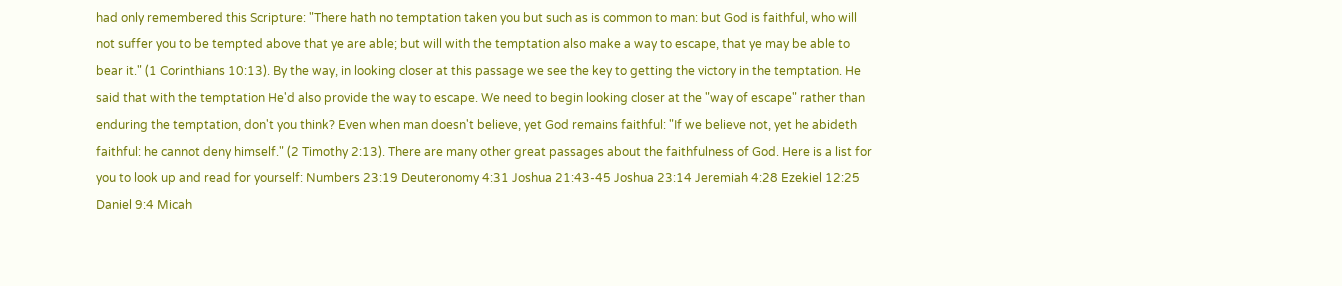had only remembered this Scripture: "There hath no temptation taken you but such as is common to man: but God is faithful, who will not suffer you to be tempted above that ye are able; but will with the temptation also make a way to escape, that ye may be able to bear it." (1 Corinthians 10:13). By the way, in looking closer at this passage we see the key to getting the victory in the temptation. He said that with the temptation He'd also provide the way to escape. We need to begin looking closer at the "way of escape" rather than enduring the temptation, don't you think? Even when man doesn't believe, yet God remains faithful: "If we believe not, yet he abideth faithful: he cannot deny himself." (2 Timothy 2:13). There are many other great passages about the faithfulness of God. Here is a list for you to look up and read for yourself: Numbers 23:19 Deuteronomy 4:31 Joshua 21:43-45 Joshua 23:14 Jeremiah 4:28 Ezekiel 12:25 Daniel 9:4 Micah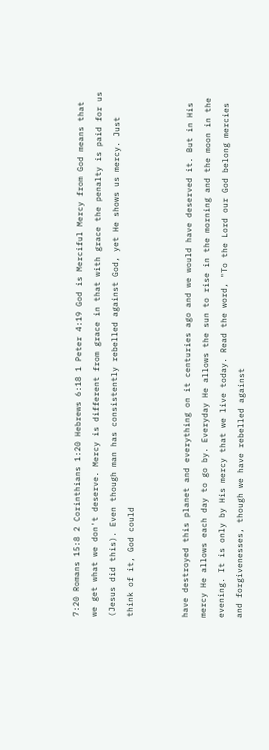7:20 Romans 15:8 2 Corinthians 1:20 Hebrews 6:18 1 Peter 4:19 God is Merciful Mercy from God means that we get what we don't deserve. Mercy is different from grace in that with grace the penalty is paid for us (Jesus did this). Even though man has consistently rebelled against God, yet He shows us mercy. Just think of it, God could


have destroyed this planet and everything on it centuries ago and we would have deserved it. But in His mercy He allows each day to go by. Everyday He allows the sun to rise in the morning and the moon in the evening. It is only by His mercy that we live today. Read the word, "To the Lord our God belong mercies and forgivenesses, though we have rebelled against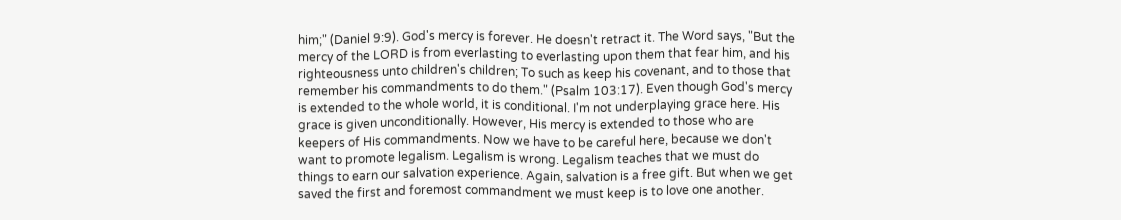him;" (Daniel 9:9). God's mercy is forever. He doesn't retract it. The Word says, "But the mercy of the LORD is from everlasting to everlasting upon them that fear him, and his righteousness unto children's children; To such as keep his covenant, and to those that remember his commandments to do them." (Psalm 103:17). Even though God's mercy is extended to the whole world, it is conditional. I'm not underplaying grace here. His grace is given unconditionally. However, His mercy is extended to those who are keepers of His commandments. Now we have to be careful here, because we don't want to promote legalism. Legalism is wrong. Legalism teaches that we must do things to earn our salvation experience. Again, salvation is a free gift. But when we get saved the first and foremost commandment we must keep is to love one another.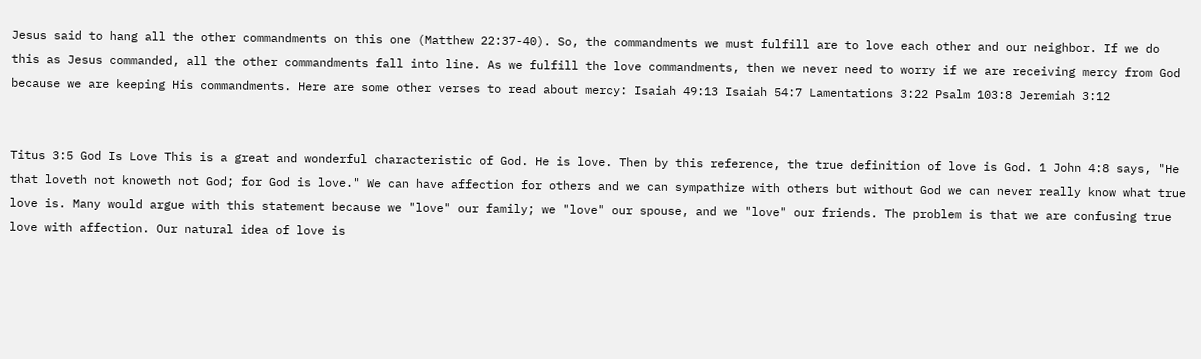Jesus said to hang all the other commandments on this one (Matthew 22:37-40). So, the commandments we must fulfill are to love each other and our neighbor. If we do this as Jesus commanded, all the other commandments fall into line. As we fulfill the love commandments, then we never need to worry if we are receiving mercy from God because we are keeping His commandments. Here are some other verses to read about mercy: Isaiah 49:13 Isaiah 54:7 Lamentations 3:22 Psalm 103:8 Jeremiah 3:12


Titus 3:5 God Is Love This is a great and wonderful characteristic of God. He is love. Then by this reference, the true definition of love is God. 1 John 4:8 says, "He that loveth not knoweth not God; for God is love." We can have affection for others and we can sympathize with others but without God we can never really know what true love is. Many would argue with this statement because we "love" our family; we "love" our spouse, and we "love" our friends. The problem is that we are confusing true love with affection. Our natural idea of love is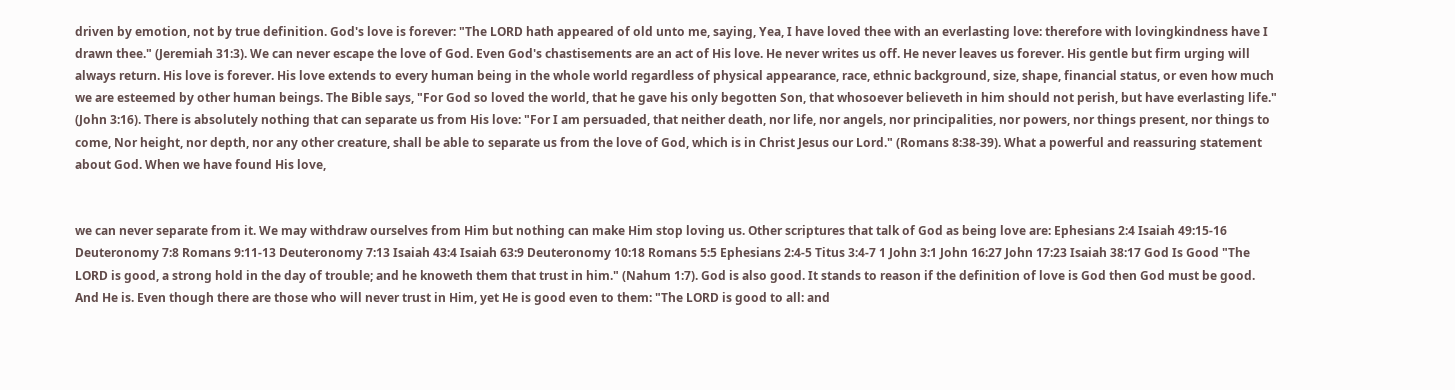driven by emotion, not by true definition. God's love is forever: "The LORD hath appeared of old unto me, saying, Yea, I have loved thee with an everlasting love: therefore with lovingkindness have I drawn thee." (Jeremiah 31:3). We can never escape the love of God. Even God's chastisements are an act of His love. He never writes us off. He never leaves us forever. His gentle but firm urging will always return. His love is forever. His love extends to every human being in the whole world regardless of physical appearance, race, ethnic background, size, shape, financial status, or even how much we are esteemed by other human beings. The Bible says, "For God so loved the world, that he gave his only begotten Son, that whosoever believeth in him should not perish, but have everlasting life." (John 3:16). There is absolutely nothing that can separate us from His love: "For I am persuaded, that neither death, nor life, nor angels, nor principalities, nor powers, nor things present, nor things to come, Nor height, nor depth, nor any other creature, shall be able to separate us from the love of God, which is in Christ Jesus our Lord." (Romans 8:38-39). What a powerful and reassuring statement about God. When we have found His love,


we can never separate from it. We may withdraw ourselves from Him but nothing can make Him stop loving us. Other scriptures that talk of God as being love are: Ephesians 2:4 Isaiah 49:15-16 Deuteronomy 7:8 Romans 9:11-13 Deuteronomy 7:13 Isaiah 43:4 Isaiah 63:9 Deuteronomy 10:18 Romans 5:5 Ephesians 2:4-5 Titus 3:4-7 1 John 3:1 John 16:27 John 17:23 Isaiah 38:17 God Is Good "The LORD is good, a strong hold in the day of trouble; and he knoweth them that trust in him." (Nahum 1:7). God is also good. It stands to reason if the definition of love is God then God must be good. And He is. Even though there are those who will never trust in Him, yet He is good even to them: "The LORD is good to all: and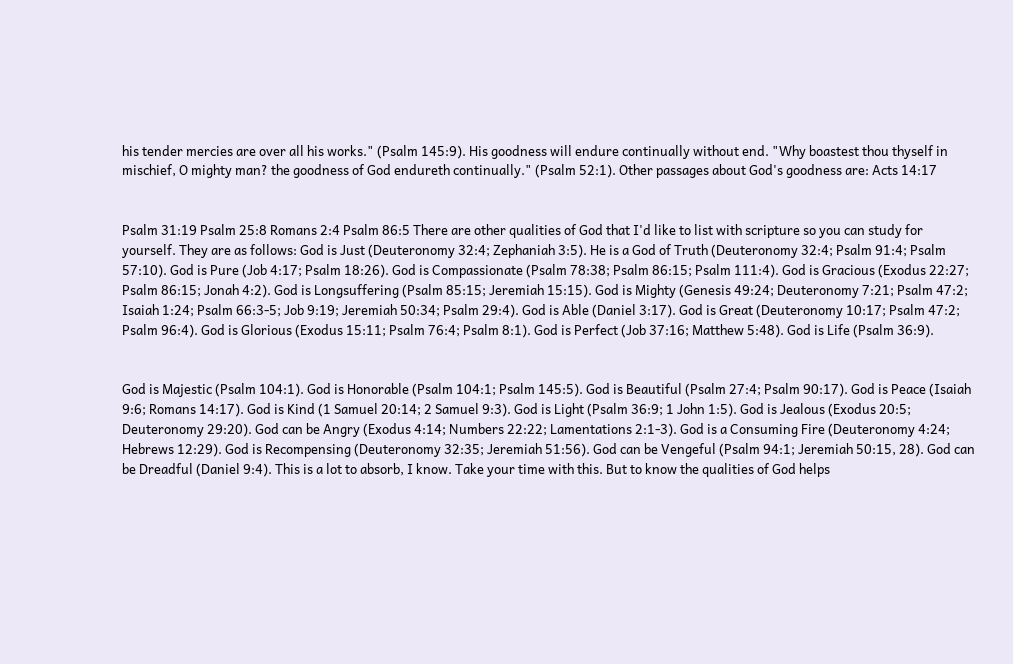his tender mercies are over all his works." (Psalm 145:9). His goodness will endure continually without end. "Why boastest thou thyself in mischief, O mighty man? the goodness of God endureth continually." (Psalm 52:1). Other passages about God's goodness are: Acts 14:17


Psalm 31:19 Psalm 25:8 Romans 2:4 Psalm 86:5 There are other qualities of God that I'd like to list with scripture so you can study for yourself. They are as follows: God is Just (Deuteronomy 32:4; Zephaniah 3:5). He is a God of Truth (Deuteronomy 32:4; Psalm 91:4; Psalm 57:10). God is Pure (Job 4:17; Psalm 18:26). God is Compassionate (Psalm 78:38; Psalm 86:15; Psalm 111:4). God is Gracious (Exodus 22:27; Psalm 86:15; Jonah 4:2). God is Longsuffering (Psalm 85:15; Jeremiah 15:15). God is Mighty (Genesis 49:24; Deuteronomy 7:21; Psalm 47:2; Isaiah 1:24; Psalm 66:3-5; Job 9:19; Jeremiah 50:34; Psalm 29:4). God is Able (Daniel 3:17). God is Great (Deuteronomy 10:17; Psalm 47:2; Psalm 96:4). God is Glorious (Exodus 15:11; Psalm 76:4; Psalm 8:1). God is Perfect (Job 37:16; Matthew 5:48). God is Life (Psalm 36:9).


God is Majestic (Psalm 104:1). God is Honorable (Psalm 104:1; Psalm 145:5). God is Beautiful (Psalm 27:4; Psalm 90:17). God is Peace (Isaiah 9:6; Romans 14:17). God is Kind (1 Samuel 20:14; 2 Samuel 9:3). God is Light (Psalm 36:9; 1 John 1:5). God is Jealous (Exodus 20:5; Deuteronomy 29:20). God can be Angry (Exodus 4:14; Numbers 22:22; Lamentations 2:1-3). God is a Consuming Fire (Deuteronomy 4:24; Hebrews 12:29). God is Recompensing (Deuteronomy 32:35; Jeremiah 51:56). God can be Vengeful (Psalm 94:1; Jeremiah 50:15, 28). God can be Dreadful (Daniel 9:4). This is a lot to absorb, I know. Take your time with this. But to know the qualities of God helps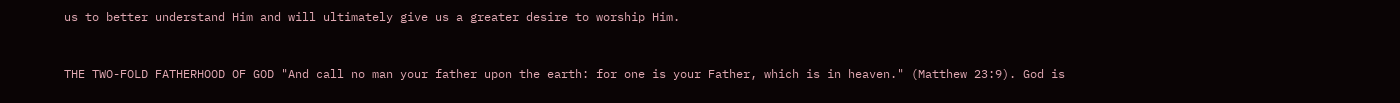us to better understand Him and will ultimately give us a greater desire to worship Him.


THE TWO-FOLD FATHERHOOD OF GOD "And call no man your father upon the earth: for one is your Father, which is in heaven." (Matthew 23:9). God is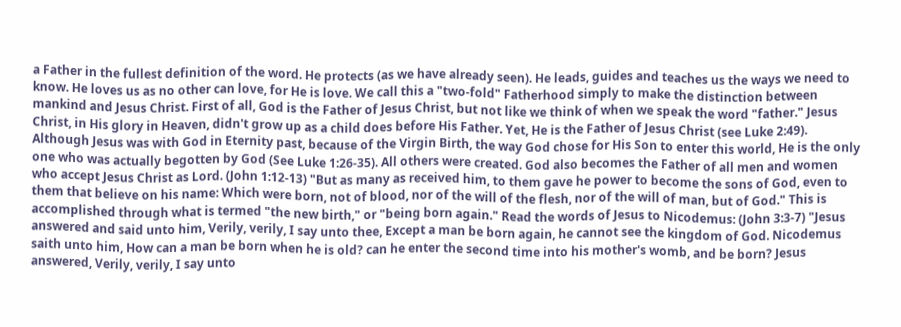a Father in the fullest definition of the word. He protects (as we have already seen). He leads, guides and teaches us the ways we need to know. He loves us as no other can love, for He is love. We call this a "two-fold" Fatherhood simply to make the distinction between mankind and Jesus Christ. First of all, God is the Father of Jesus Christ, but not like we think of when we speak the word "father." Jesus Christ, in His glory in Heaven, didn't grow up as a child does before His Father. Yet, He is the Father of Jesus Christ (see Luke 2:49). Although Jesus was with God in Eternity past, because of the Virgin Birth, the way God chose for His Son to enter this world, He is the only one who was actually begotten by God (See Luke 1:26-35). All others were created. God also becomes the Father of all men and women who accept Jesus Christ as Lord. (John 1:12-13) "But as many as received him, to them gave he power to become the sons of God, even to them that believe on his name: Which were born, not of blood, nor of the will of the flesh, nor of the will of man, but of God." This is accomplished through what is termed "the new birth," or "being born again." Read the words of Jesus to Nicodemus: (John 3:3-7) "Jesus answered and said unto him, Verily, verily, I say unto thee, Except a man be born again, he cannot see the kingdom of God. Nicodemus saith unto him, How can a man be born when he is old? can he enter the second time into his mother's womb, and be born? Jesus answered, Verily, verily, I say unto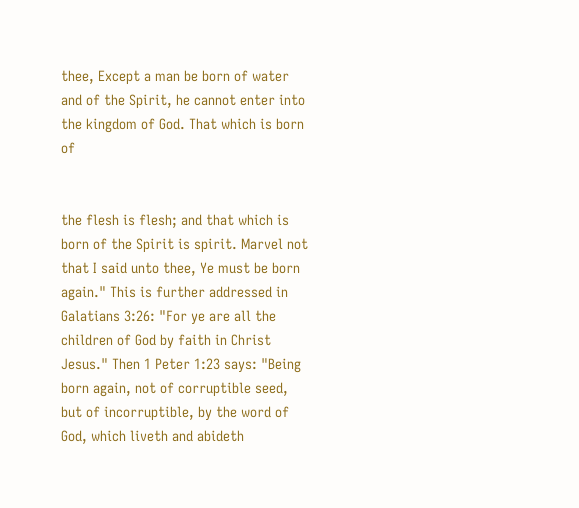thee, Except a man be born of water and of the Spirit, he cannot enter into the kingdom of God. That which is born of


the flesh is flesh; and that which is born of the Spirit is spirit. Marvel not that I said unto thee, Ye must be born again." This is further addressed in Galatians 3:26: "For ye are all the children of God by faith in Christ Jesus." Then 1 Peter 1:23 says: "Being born again, not of corruptible seed, but of incorruptible, by the word of God, which liveth and abideth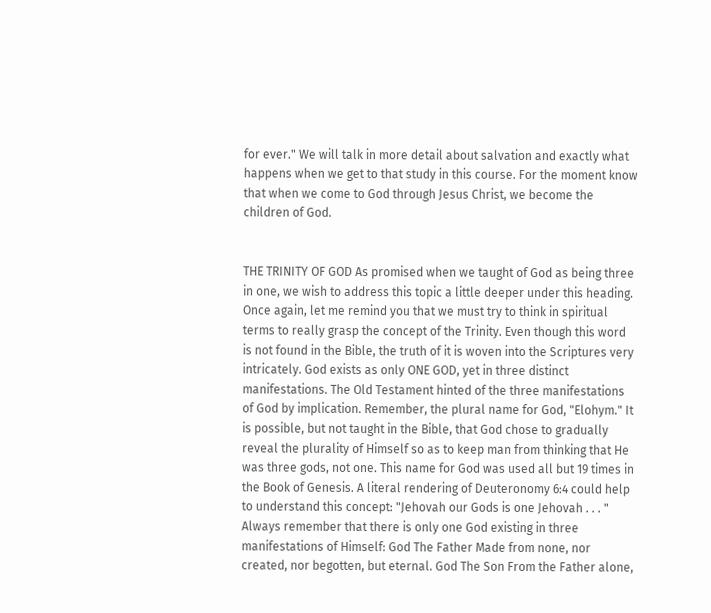for ever." We will talk in more detail about salvation and exactly what happens when we get to that study in this course. For the moment know that when we come to God through Jesus Christ, we become the children of God.


THE TRINITY OF GOD As promised when we taught of God as being three in one, we wish to address this topic a little deeper under this heading. Once again, let me remind you that we must try to think in spiritual terms to really grasp the concept of the Trinity. Even though this word is not found in the Bible, the truth of it is woven into the Scriptures very intricately. God exists as only ONE GOD, yet in three distinct manifestations. The Old Testament hinted of the three manifestations of God by implication. Remember, the plural name for God, "Elohym." It is possible, but not taught in the Bible, that God chose to gradually reveal the plurality of Himself so as to keep man from thinking that He was three gods, not one. This name for God was used all but 19 times in the Book of Genesis. A literal rendering of Deuteronomy 6:4 could help to understand this concept: "Jehovah our Gods is one Jehovah . . . " Always remember that there is only one God existing in three manifestations of Himself: God The Father Made from none, nor created, nor begotten, but eternal. God The Son From the Father alone,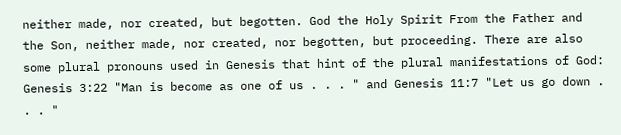neither made, nor created, but begotten. God the Holy Spirit From the Father and the Son, neither made, nor created, nor begotten, but proceeding. There are also some plural pronouns used in Genesis that hint of the plural manifestations of God: Genesis 3:22 "Man is become as one of us . . . " and Genesis 11:7 "Let us go down . . . "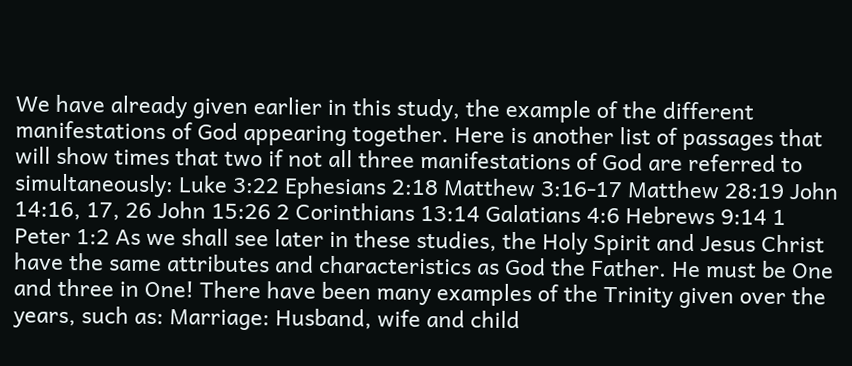We have already given earlier in this study, the example of the different manifestations of God appearing together. Here is another list of passages that will show times that two if not all three manifestations of God are referred to simultaneously: Luke 3:22 Ephesians 2:18 Matthew 3:16-17 Matthew 28:19 John 14:16, 17, 26 John 15:26 2 Corinthians 13:14 Galatians 4:6 Hebrews 9:14 1 Peter 1:2 As we shall see later in these studies, the Holy Spirit and Jesus Christ have the same attributes and characteristics as God the Father. He must be One and three in One! There have been many examples of the Trinity given over the years, such as: Marriage: Husband, wife and child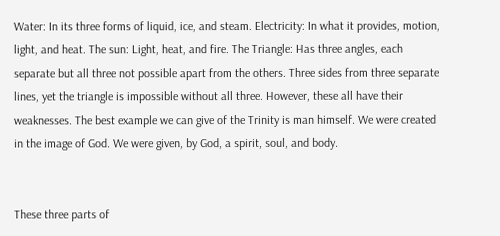Water: In its three forms of liquid, ice, and steam. Electricity: In what it provides, motion, light, and heat. The sun: Light, heat, and fire. The Triangle: Has three angles, each separate but all three not possible apart from the others. Three sides from three separate lines, yet the triangle is impossible without all three. However, these all have their weaknesses. The best example we can give of the Trinity is man himself. We were created in the image of God. We were given, by God, a spirit, soul, and body.


These three parts of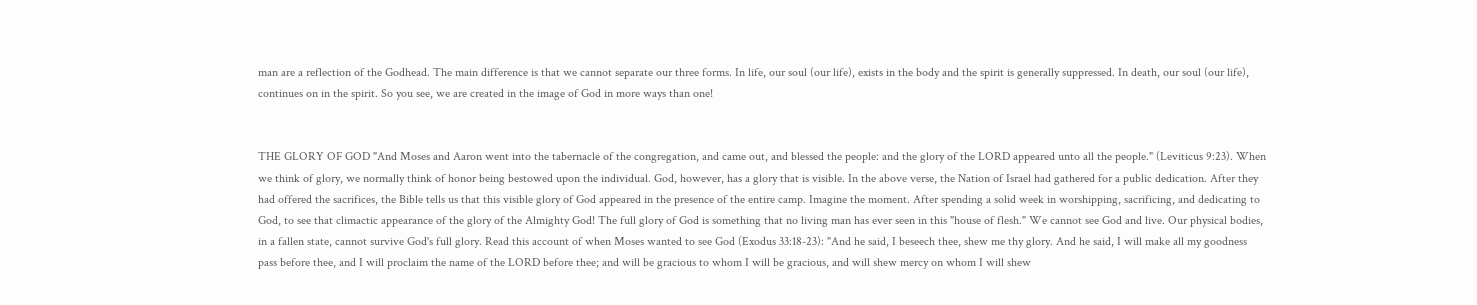man are a reflection of the Godhead. The main difference is that we cannot separate our three forms. In life, our soul (our life), exists in the body and the spirit is generally suppressed. In death, our soul (our life), continues on in the spirit. So you see, we are created in the image of God in more ways than one!


THE GLORY OF GOD "And Moses and Aaron went into the tabernacle of the congregation, and came out, and blessed the people: and the glory of the LORD appeared unto all the people." (Leviticus 9:23). When we think of glory, we normally think of honor being bestowed upon the individual. God, however, has a glory that is visible. In the above verse, the Nation of Israel had gathered for a public dedication. After they had offered the sacrifices, the Bible tells us that this visible glory of God appeared in the presence of the entire camp. Imagine the moment. After spending a solid week in worshipping, sacrificing, and dedicating to God, to see that climactic appearance of the glory of the Almighty God! The full glory of God is something that no living man has ever seen in this "house of flesh." We cannot see God and live. Our physical bodies, in a fallen state, cannot survive God's full glory. Read this account of when Moses wanted to see God (Exodus 33:18-23): "And he said, I beseech thee, shew me thy glory. And he said, I will make all my goodness pass before thee, and I will proclaim the name of the LORD before thee; and will be gracious to whom I will be gracious, and will shew mercy on whom I will shew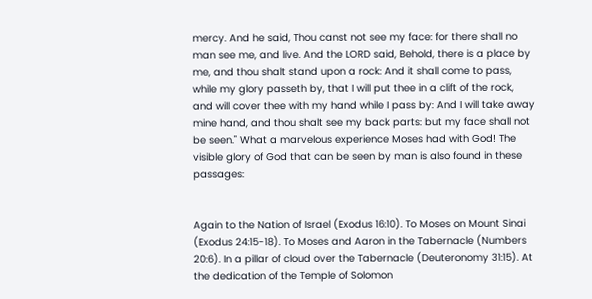mercy. And he said, Thou canst not see my face: for there shall no man see me, and live. And the LORD said, Behold, there is a place by me, and thou shalt stand upon a rock: And it shall come to pass, while my glory passeth by, that I will put thee in a clift of the rock, and will cover thee with my hand while I pass by: And I will take away mine hand, and thou shalt see my back parts: but my face shall not be seen." What a marvelous experience Moses had with God! The visible glory of God that can be seen by man is also found in these passages:


Again to the Nation of Israel (Exodus 16:10). To Moses on Mount Sinai (Exodus 24:15-18). To Moses and Aaron in the Tabernacle (Numbers 20:6). In a pillar of cloud over the Tabernacle (Deuteronomy 31:15). At the dedication of the Temple of Solomon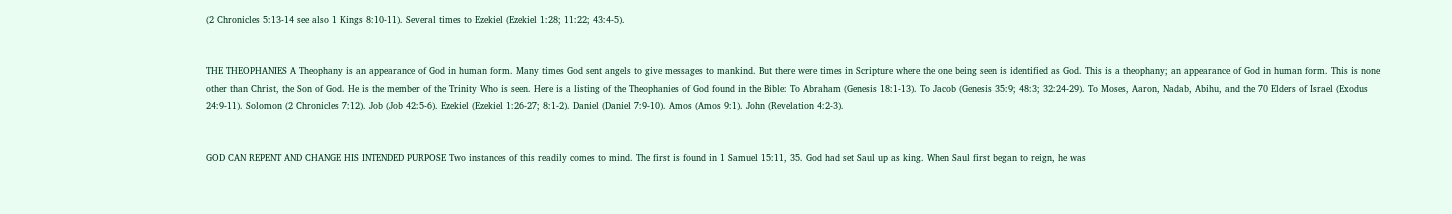(2 Chronicles 5:13-14 see also 1 Kings 8:10-11). Several times to Ezekiel (Ezekiel 1:28; 11:22; 43:4-5).


THE THEOPHANIES A Theophany is an appearance of God in human form. Many times God sent angels to give messages to mankind. But there were times in Scripture where the one being seen is identified as God. This is a theophany; an appearance of God in human form. This is none other than Christ, the Son of God. He is the member of the Trinity Who is seen. Here is a listing of the Theophanies of God found in the Bible: To Abraham (Genesis 18:1-13). To Jacob (Genesis 35:9; 48:3; 32:24-29). To Moses, Aaron, Nadab, Abihu, and the 70 Elders of Israel (Exodus 24:9-11). Solomon (2 Chronicles 7:12). Job (Job 42:5-6). Ezekiel (Ezekiel 1:26-27; 8:1-2). Daniel (Daniel 7:9-10). Amos (Amos 9:1). John (Revelation 4:2-3).


GOD CAN REPENT AND CHANGE HIS INTENDED PURPOSE Two instances of this readily comes to mind. The first is found in 1 Samuel 15:11, 35. God had set Saul up as king. When Saul first began to reign, he was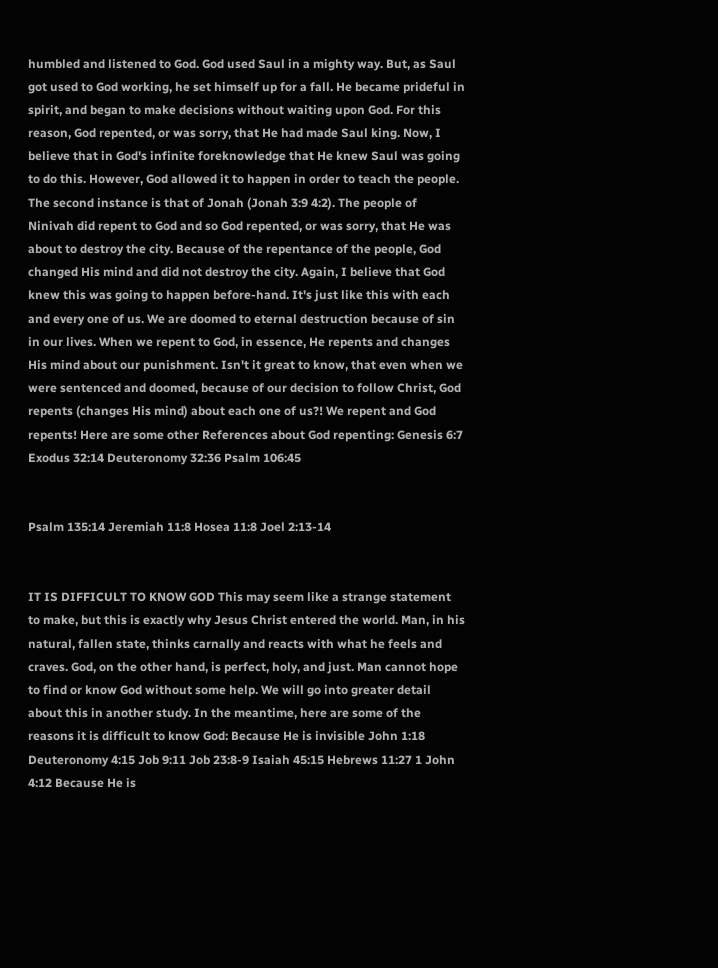humbled and listened to God. God used Saul in a mighty way. But, as Saul got used to God working, he set himself up for a fall. He became prideful in spirit, and began to make decisions without waiting upon God. For this reason, God repented, or was sorry, that He had made Saul king. Now, I believe that in God's infinite foreknowledge that He knew Saul was going to do this. However, God allowed it to happen in order to teach the people. The second instance is that of Jonah (Jonah 3:9 4:2). The people of Ninivah did repent to God and so God repented, or was sorry, that He was about to destroy the city. Because of the repentance of the people, God changed His mind and did not destroy the city. Again, I believe that God knew this was going to happen before-hand. It's just like this with each and every one of us. We are doomed to eternal destruction because of sin in our lives. When we repent to God, in essence, He repents and changes His mind about our punishment. Isn't it great to know, that even when we were sentenced and doomed, because of our decision to follow Christ, God repents (changes His mind) about each one of us?! We repent and God repents! Here are some other References about God repenting: Genesis 6:7 Exodus 32:14 Deuteronomy 32:36 Psalm 106:45


Psalm 135:14 Jeremiah 11:8 Hosea 11:8 Joel 2:13-14


IT IS DIFFICULT TO KNOW GOD This may seem like a strange statement to make, but this is exactly why Jesus Christ entered the world. Man, in his natural, fallen state, thinks carnally and reacts with what he feels and craves. God, on the other hand, is perfect, holy, and just. Man cannot hope to find or know God without some help. We will go into greater detail about this in another study. In the meantime, here are some of the reasons it is difficult to know God: Because He is invisible John 1:18 Deuteronomy 4:15 Job 9:11 Job 23:8-9 Isaiah 45:15 Hebrews 11:27 1 John 4:12 Because He is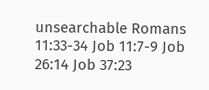unsearchable Romans 11:33-34 Job 11:7-9 Job 26:14 Job 37:23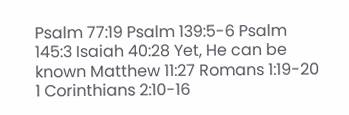Psalm 77:19 Psalm 139:5-6 Psalm 145:3 Isaiah 40:28 Yet, He can be known Matthew 11:27 Romans 1:19-20 1 Corinthians 2:10-16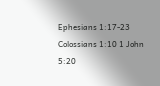Ephesians 1:17-23 Colossians 1:10 1 John 5:20